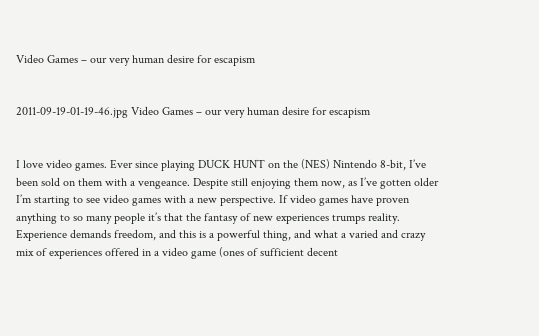Video Games – our very human desire for escapism


2011-09-19-01-19-46.jpg Video Games – our very human desire for escapism


I love video games. Ever since playing DUCK HUNT on the (NES) Nintendo 8-bit, I’ve been sold on them with a vengeance. Despite still enjoying them now, as I’ve gotten older I’m starting to see video games with a new perspective. If video games have proven anything to so many people it’s that the fantasy of new experiences trumps reality. Experience demands freedom, and this is a powerful thing, and what a varied and crazy mix of experiences offered in a video game (ones of sufficient decent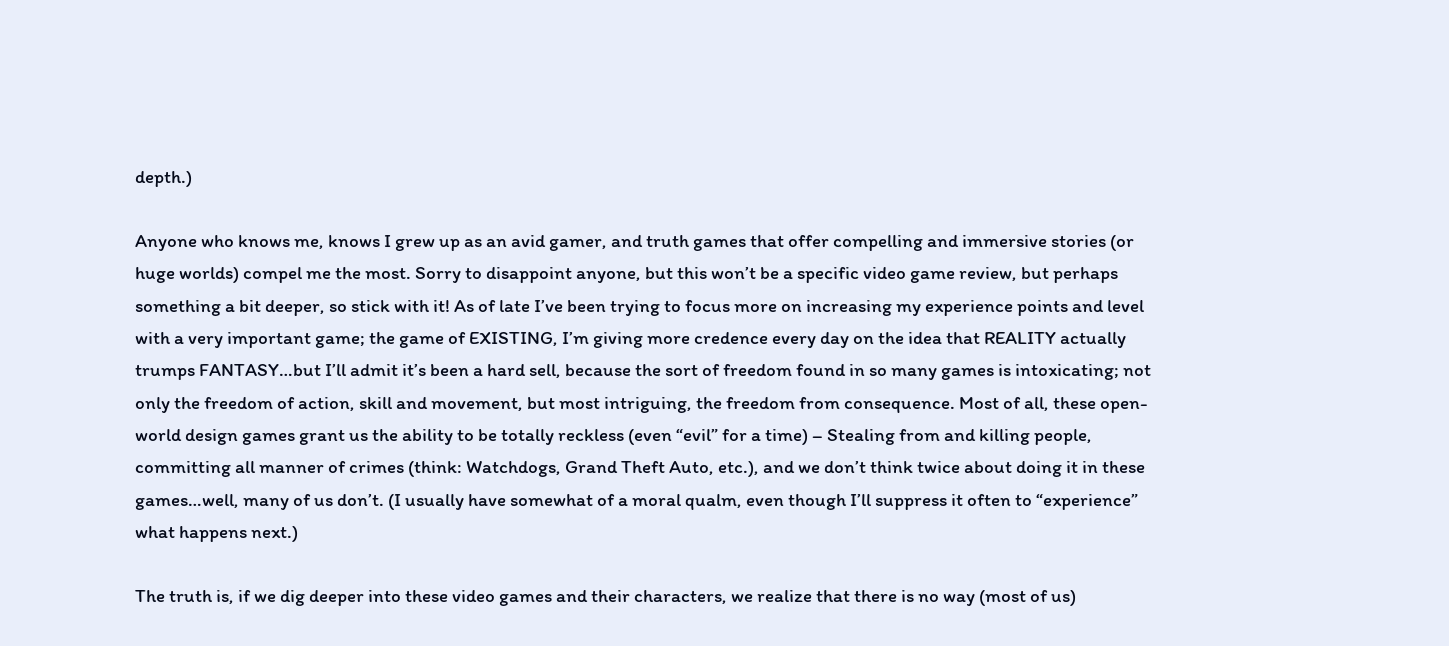depth.)

Anyone who knows me, knows I grew up as an avid gamer, and truth games that offer compelling and immersive stories (or huge worlds) compel me the most. Sorry to disappoint anyone, but this won’t be a specific video game review, but perhaps something a bit deeper, so stick with it! As of late I’ve been trying to focus more on increasing my experience points and level with a very important game; the game of EXISTING, I’m giving more credence every day on the idea that REALITY actually trumps FANTASY…but I’ll admit it’s been a hard sell, because the sort of freedom found in so many games is intoxicating; not only the freedom of action, skill and movement, but most intriguing, the freedom from consequence. Most of all, these open-world design games grant us the ability to be totally reckless (even “evil” for a time) – Stealing from and killing people, committing all manner of crimes (think: Watchdogs, Grand Theft Auto, etc.), and we don’t think twice about doing it in these games…well, many of us don’t. (I usually have somewhat of a moral qualm, even though I’ll suppress it often to “experience” what happens next.)

The truth is, if we dig deeper into these video games and their characters, we realize that there is no way (most of us)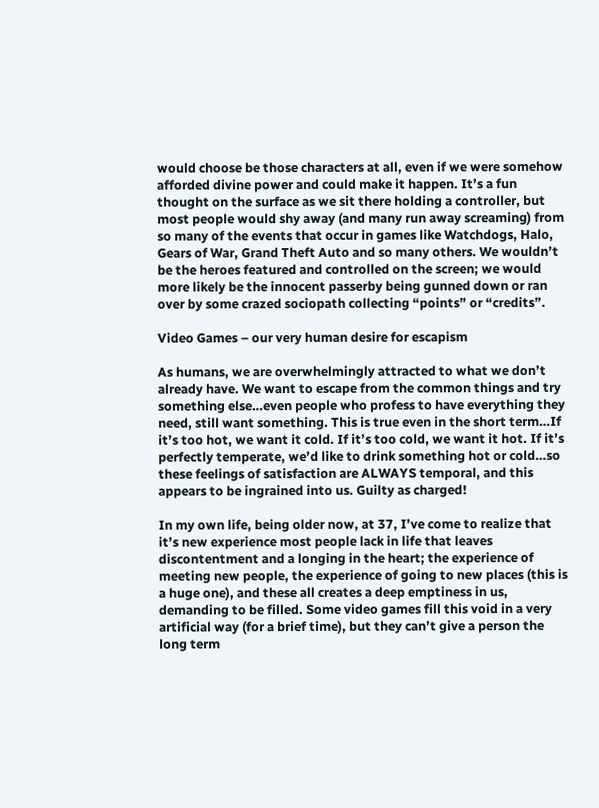would choose be those characters at all, even if we were somehow afforded divine power and could make it happen. It’s a fun thought on the surface as we sit there holding a controller, but most people would shy away (and many run away screaming) from so many of the events that occur in games like Watchdogs, Halo, Gears of War, Grand Theft Auto and so many others. We wouldn’t be the heroes featured and controlled on the screen; we would more likely be the innocent passerby being gunned down or ran over by some crazed sociopath collecting “points” or “credits”.

Video Games – our very human desire for escapism

As humans, we are overwhelmingly attracted to what we don’t already have. We want to escape from the common things and try something else…even people who profess to have everything they need, still want something. This is true even in the short term…If it’s too hot, we want it cold. If it’s too cold, we want it hot. If it’s perfectly temperate, we’d like to drink something hot or cold…so these feelings of satisfaction are ALWAYS temporal, and this appears to be ingrained into us. Guilty as charged!

In my own life, being older now, at 37, I’ve come to realize that it’s new experience most people lack in life that leaves discontentment and a longing in the heart; the experience of meeting new people, the experience of going to new places (this is a huge one), and these all creates a deep emptiness in us, demanding to be filled. Some video games fill this void in a very artificial way (for a brief time), but they can’t give a person the long term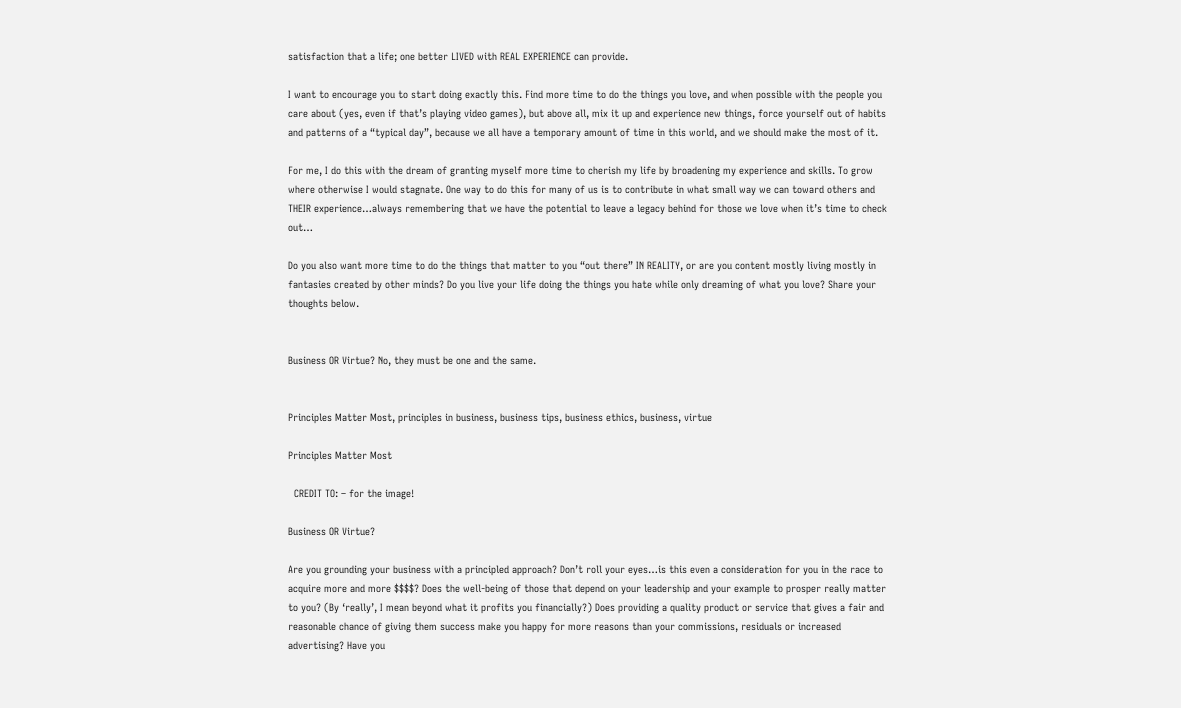satisfaction that a life; one better LIVED with REAL EXPERIENCE can provide.

I want to encourage you to start doing exactly this. Find more time to do the things you love, and when possible with the people you care about (yes, even if that’s playing video games), but above all, mix it up and experience new things, force yourself out of habits and patterns of a “typical day”, because we all have a temporary amount of time in this world, and we should make the most of it.

For me, I do this with the dream of granting myself more time to cherish my life by broadening my experience and skills. To grow where otherwise I would stagnate. One way to do this for many of us is to contribute in what small way we can toward others and THEIR experience…always remembering that we have the potential to leave a legacy behind for those we love when it’s time to check out…

Do you also want more time to do the things that matter to you “out there” IN REALITY, or are you content mostly living mostly in fantasies created by other minds? Do you live your life doing the things you hate while only dreaming of what you love? Share your thoughts below.


Business OR Virtue? No, they must be one and the same.


Principles Matter Most, principles in business, business tips, business ethics, business, virtue

Principles Matter Most

  CREDIT TO: – for the image!

Business OR Virtue?

Are you grounding your business with a principled approach? Don’t roll your eyes…is this even a consideration for you in the race to acquire more and more $$$$? Does the well-being of those that depend on your leadership and your example to prosper really matter to you? (By ‘really’, I mean beyond what it profits you financially?) Does providing a quality product or service that gives a fair and reasonable chance of giving them success make you happy for more reasons than your commissions, residuals or increased advertising? Have you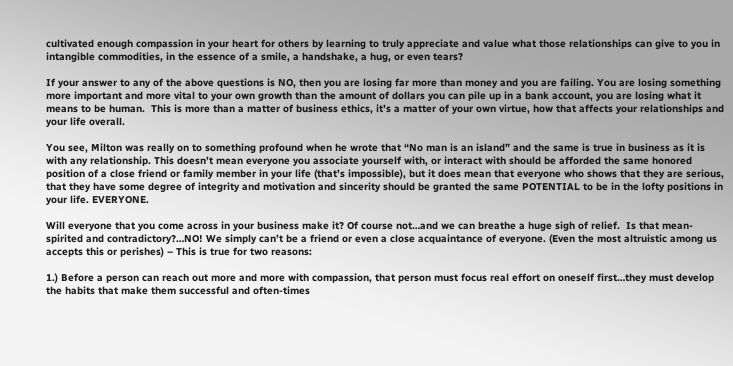cultivated enough compassion in your heart for others by learning to truly appreciate and value what those relationships can give to you in intangible commodities, in the essence of a smile, a handshake, a hug, or even tears?

If your answer to any of the above questions is NO, then you are losing far more than money and you are failing. You are losing something more important and more vital to your own growth than the amount of dollars you can pile up in a bank account, you are losing what it means to be human.  This is more than a matter of business ethics, it’s a matter of your own virtue, how that affects your relationships and your life overall.

You see, Milton was really on to something profound when he wrote that “No man is an island” and the same is true in business as it is with any relationship. This doesn’t mean everyone you associate yourself with, or interact with should be afforded the same honored position of a close friend or family member in your life (that’s impossible), but it does mean that everyone who shows that they are serious, that they have some degree of integrity and motivation and sincerity should be granted the same POTENTIAL to be in the lofty positions in your life. EVERYONE.

Will everyone that you come across in your business make it? Of course not…and we can breathe a huge sigh of relief.  Is that mean-spirited and contradictory?…NO! We simply can’t be a friend or even a close acquaintance of everyone. (Even the most altruistic among us accepts this or perishes) – This is true for two reasons:

1.) Before a person can reach out more and more with compassion, that person must focus real effort on oneself first…they must develop the habits that make them successful and often-times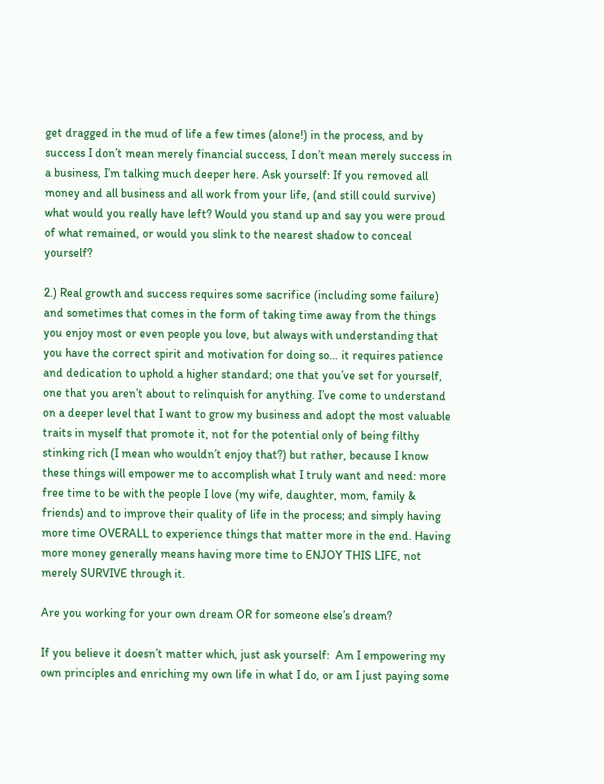get dragged in the mud of life a few times (alone!) in the process, and by success I don’t mean merely financial success, I don’t mean merely success in a business, I’m talking much deeper here. Ask yourself: If you removed all money and all business and all work from your life, (and still could survive) what would you really have left? Would you stand up and say you were proud of what remained, or would you slink to the nearest shadow to conceal yourself?

2.) Real growth and success requires some sacrifice (including some failure) and sometimes that comes in the form of taking time away from the things you enjoy most or even people you love, but always with understanding that you have the correct spirit and motivation for doing so… it requires patience and dedication to uphold a higher standard; one that you’ve set for yourself, one that you aren’t about to relinquish for anything. I’ve come to understand on a deeper level that I want to grow my business and adopt the most valuable traits in myself that promote it, not for the potential only of being filthy stinking rich (I mean who wouldn’t enjoy that?) but rather, because I know these things will empower me to accomplish what I truly want and need: more free time to be with the people I love (my wife, daughter, mom, family & friends) and to improve their quality of life in the process; and simply having more time OVERALL to experience things that matter more in the end. Having more money generally means having more time to ENJOY THIS LIFE, not merely SURVIVE through it.

Are you working for your own dream OR for someone else’s dream?

If you believe it doesn’t matter which, just ask yourself:  Am I empowering my own principles and enriching my own life in what I do, or am I just paying some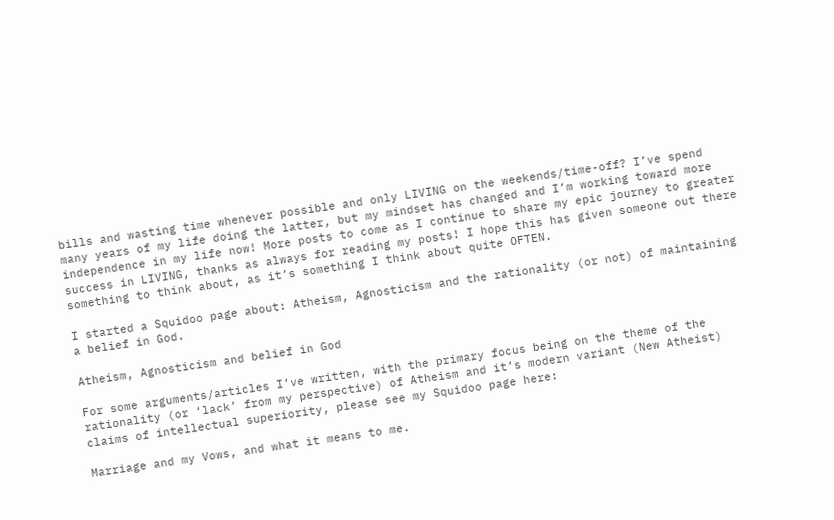bills and wasting time whenever possible and only LIVING on the weekends/time-off? I’ve spend many years of my life doing the latter, but my mindset has changed and I’m working toward more independence in my life now! More posts to come as I continue to share my epic journey to greater success in LIVING, thanks as always for reading my posts! I hope this has given someone out there something to think about, as it’s something I think about quite OFTEN.

I started a Squidoo page about: Atheism, Agnosticism and the rationality (or not) of maintaining a belief in God.

Atheism, Agnosticism and belief in God

For some arguments/articles I’ve written, with the primary focus being on the theme of the rationality (or ‘lack’ from my perspective) of Atheism and it’s modern variant (New Atheist) claims of intellectual superiority, please see my Squidoo page here:

Marriage and my Vows, and what it means to me.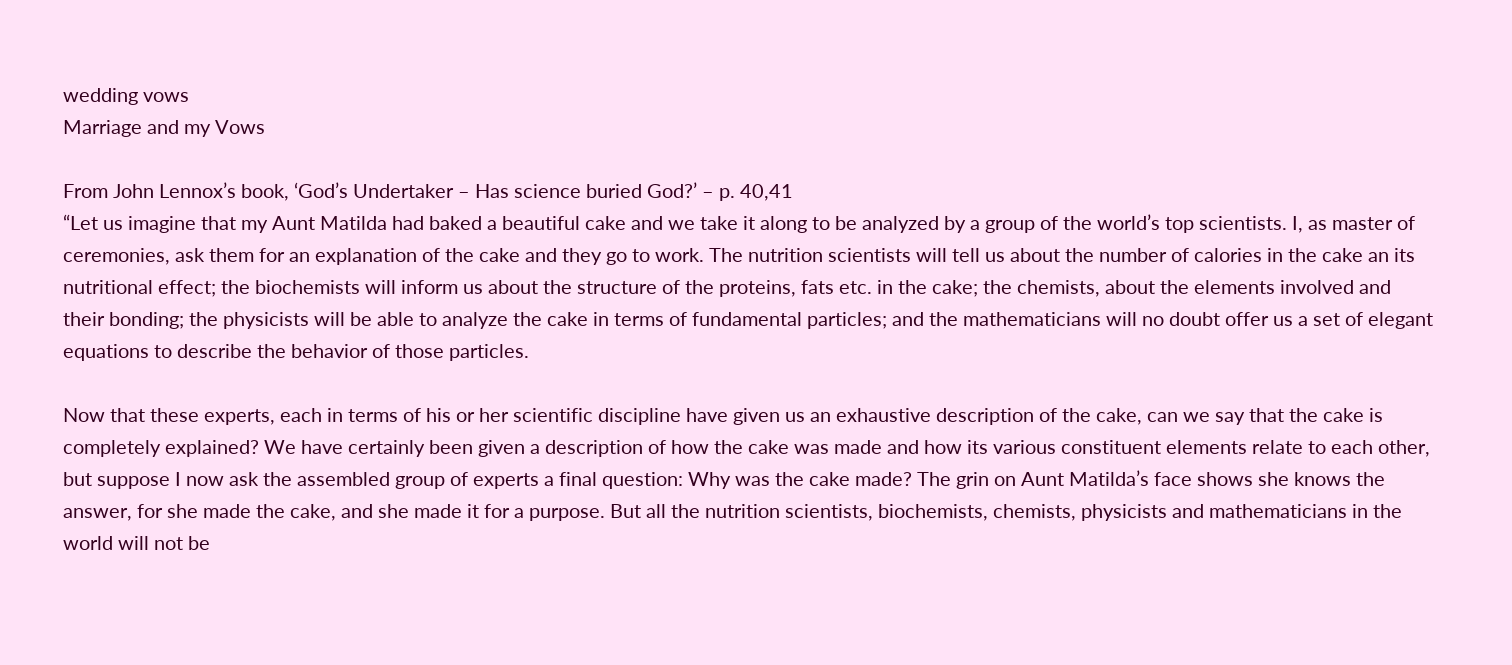wedding vows
Marriage and my Vows

From John Lennox’s book, ‘God’s Undertaker – Has science buried God?’ – p. 40,41
“Let us imagine that my Aunt Matilda had baked a beautiful cake and we take it along to be analyzed by a group of the world’s top scientists. I, as master of ceremonies, ask them for an explanation of the cake and they go to work. The nutrition scientists will tell us about the number of calories in the cake an its nutritional effect; the biochemists will inform us about the structure of the proteins, fats etc. in the cake; the chemists, about the elements involved and their bonding; the physicists will be able to analyze the cake in terms of fundamental particles; and the mathematicians will no doubt offer us a set of elegant equations to describe the behavior of those particles.

Now that these experts, each in terms of his or her scientific discipline have given us an exhaustive description of the cake, can we say that the cake is completely explained? We have certainly been given a description of how the cake was made and how its various constituent elements relate to each other, but suppose I now ask the assembled group of experts a final question: Why was the cake made? The grin on Aunt Matilda’s face shows she knows the answer, for she made the cake, and she made it for a purpose. But all the nutrition scientists, biochemists, chemists, physicists and mathematicians in the world will not be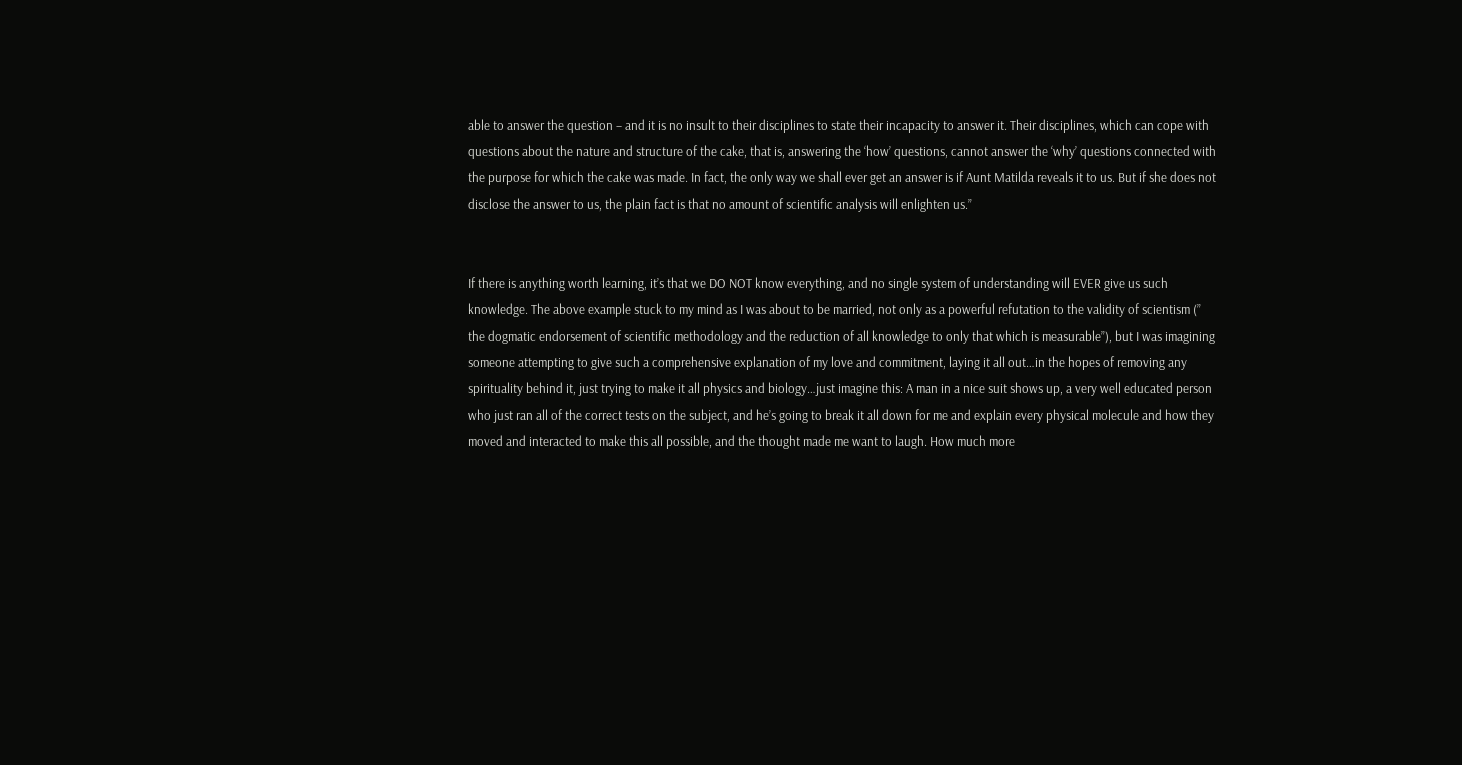able to answer the question – and it is no insult to their disciplines to state their incapacity to answer it. Their disciplines, which can cope with questions about the nature and structure of the cake, that is, answering the ‘how’ questions, cannot answer the ‘why’ questions connected with the purpose for which the cake was made. In fact, the only way we shall ever get an answer is if Aunt Matilda reveals it to us. But if she does not disclose the answer to us, the plain fact is that no amount of scientific analysis will enlighten us.”


If there is anything worth learning, it’s that we DO NOT know everything, and no single system of understanding will EVER give us such knowledge. The above example stuck to my mind as I was about to be married, not only as a powerful refutation to the validity of scientism (” the dogmatic endorsement of scientific methodology and the reduction of all knowledge to only that which is measurable”), but I was imagining someone attempting to give such a comprehensive explanation of my love and commitment, laying it all out…in the hopes of removing any spirituality behind it, just trying to make it all physics and biology…just imagine this: A man in a nice suit shows up, a very well educated person who just ran all of the correct tests on the subject, and he’s going to break it all down for me and explain every physical molecule and how they moved and interacted to make this all possible, and the thought made me want to laugh. How much more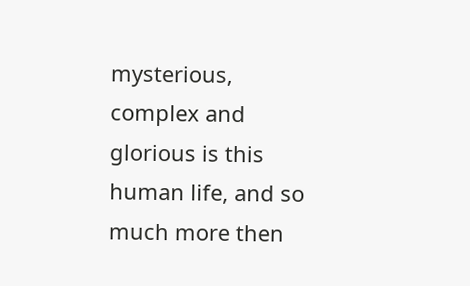mysterious, complex and glorious is this human life, and so much more then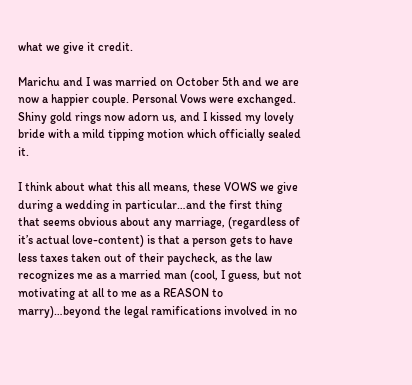what we give it credit.

Marichu and I was married on October 5th and we are now a happier couple. Personal Vows were exchanged. Shiny gold rings now adorn us, and I kissed my lovely bride with a mild tipping motion which officially sealed it.

I think about what this all means, these VOWS we give during a wedding in particular…and the first thing that seems obvious about any marriage, (regardless of it’s actual love-content) is that a person gets to have less taxes taken out of their paycheck, as the law recognizes me as a married man (cool, I guess, but not motivating at all to me as a REASON to marry)…beyond the legal ramifications involved in no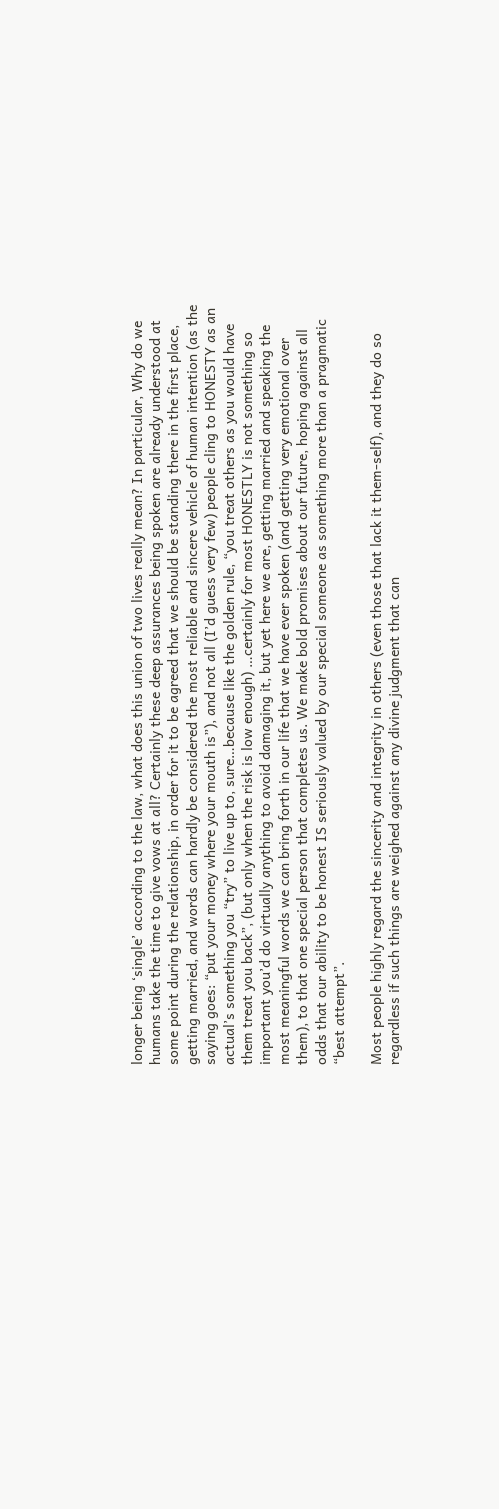longer being ‘single’ according to the law, what does this union of two lives really mean? In particular, Why do we humans take the time to give vows at all? Certainly these deep assurances being spoken are already understood at some point during the relationship, in order for it to be agreed that we should be standing there in the first place, getting married, and words can hardly be considered the most reliable and sincere vehicle of human intention (as the saying goes: “put your money where your mouth is”), and not all (I’d guess very few) people cling to HONESTY as an actual’s something you “try” to live up to, sure…because like the golden rule, “you treat others as you would have them treat you back”, (but only when the risk is low enough) …certainly for most HONESTLY is not something so important you’d do virtually anything to avoid damaging it, but yet here we are, getting married and speaking the most meaningful words we can bring forth in our life that we have ever spoken (and getting very emotional over them), to that one special person that completes us. We make bold promises about our future, hoping against all odds that our ability to be honest IS seriously valued by our special someone as something more than a pragmatic “best attempt”.

Most people highly regard the sincerity and integrity in others (even those that lack it them-self), and they do so regardless if such things are weighed against any divine judgment that can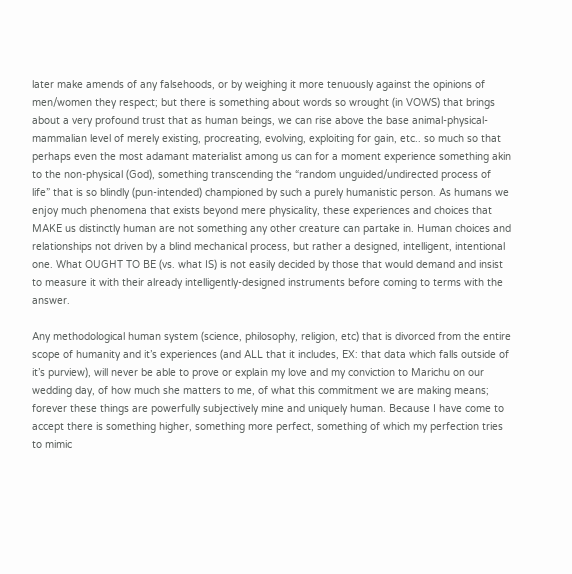later make amends of any falsehoods, or by weighing it more tenuously against the opinions of men/women they respect; but there is something about words so wrought (in VOWS) that brings about a very profound trust that as human beings, we can rise above the base animal-physical-mammalian level of merely existing, procreating, evolving, exploiting for gain, etc.. so much so that perhaps even the most adamant materialist among us can for a moment experience something akin to the non-physical (God), something transcending the “random unguided/undirected process of life” that is so blindly (pun-intended) championed by such a purely humanistic person. As humans we enjoy much phenomena that exists beyond mere physicality, these experiences and choices that MAKE us distinctly human are not something any other creature can partake in. Human choices and relationships not driven by a blind mechanical process, but rather a designed, intelligent, intentional one. What OUGHT TO BE (vs. what IS) is not easily decided by those that would demand and insist to measure it with their already intelligently-designed instruments before coming to terms with the answer.

Any methodological human system (science, philosophy, religion, etc) that is divorced from the entire scope of humanity and it’s experiences (and ALL that it includes, EX: that data which falls outside of it’s purview), will never be able to prove or explain my love and my conviction to Marichu on our wedding day, of how much she matters to me, of what this commitment we are making means; forever these things are powerfully subjectively mine and uniquely human. Because I have come to accept there is something higher, something more perfect, something of which my perfection tries to mimic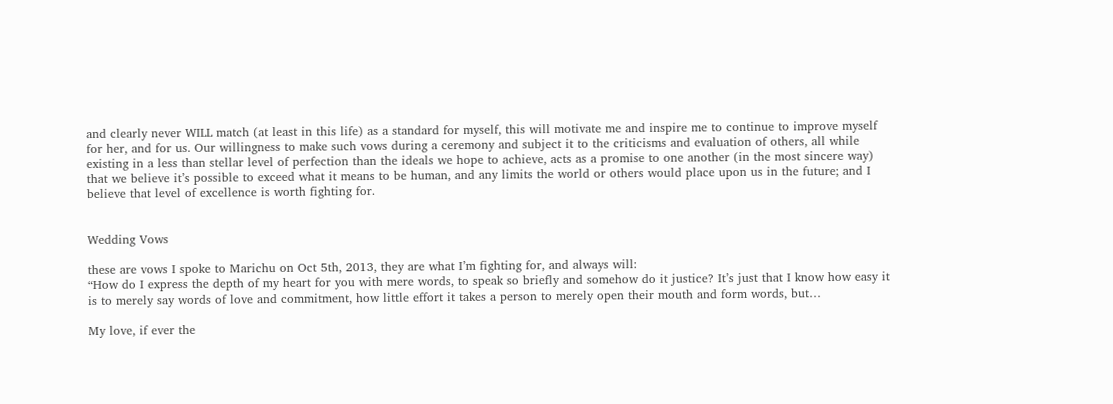and clearly never WILL match (at least in this life) as a standard for myself, this will motivate me and inspire me to continue to improve myself for her, and for us. Our willingness to make such vows during a ceremony and subject it to the criticisms and evaluation of others, all while existing in a less than stellar level of perfection than the ideals we hope to achieve, acts as a promise to one another (in the most sincere way) that we believe it’s possible to exceed what it means to be human, and any limits the world or others would place upon us in the future; and I believe that level of excellence is worth fighting for.


Wedding Vows

these are vows I spoke to Marichu on Oct 5th, 2013, they are what I’m fighting for, and always will:
“How do I express the depth of my heart for you with mere words, to speak so briefly and somehow do it justice? It’s just that I know how easy it is to merely say words of love and commitment, how little effort it takes a person to merely open their mouth and form words, but…

My love, if ever the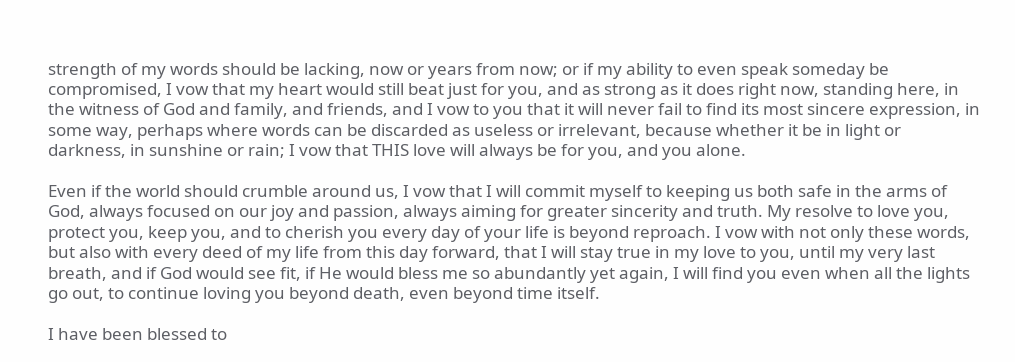strength of my words should be lacking, now or years from now; or if my ability to even speak someday be compromised, I vow that my heart would still beat just for you, and as strong as it does right now, standing here, in the witness of God and family, and friends, and I vow to you that it will never fail to find its most sincere expression, in some way, perhaps where words can be discarded as useless or irrelevant, because whether it be in light or darkness, in sunshine or rain; I vow that THIS love will always be for you, and you alone.

Even if the world should crumble around us, I vow that I will commit myself to keeping us both safe in the arms of God, always focused on our joy and passion, always aiming for greater sincerity and truth. My resolve to love you, protect you, keep you, and to cherish you every day of your life is beyond reproach. I vow with not only these words, but also with every deed of my life from this day forward, that I will stay true in my love to you, until my very last breath, and if God would see fit, if He would bless me so abundantly yet again, I will find you even when all the lights go out, to continue loving you beyond death, even beyond time itself.

I have been blessed to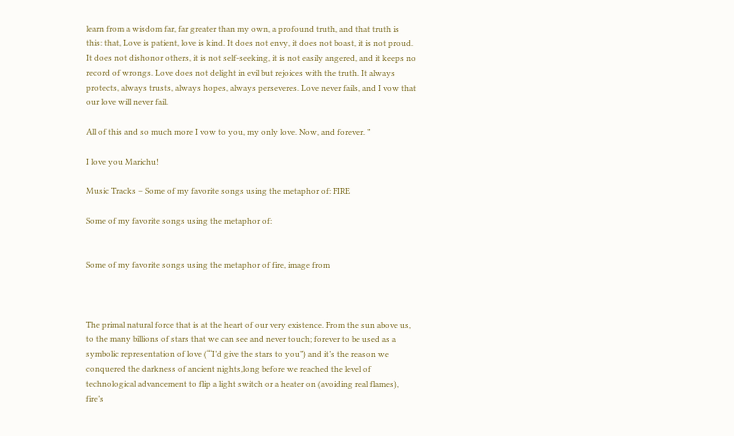learn from a wisdom far, far greater than my own, a profound truth, and that truth is this: that, Love is patient, love is kind. It does not envy, it does not boast, it is not proud. It does not dishonor others, it is not self-seeking, it is not easily angered, and it keeps no record of wrongs. Love does not delight in evil but rejoices with the truth. It always protects, always trusts, always hopes, always perseveres. Love never fails, and I vow that our love will never fail.

All of this and so much more I vow to you, my only love. Now, and forever. ”

I love you Marichu!

Music Tracks – Some of my favorite songs using the metaphor of: FIRE

Some of my favorite songs using the metaphor of:


Some of my favorite songs using the metaphor of fire, image from



The primal natural force that is at the heart of our very existence. From the sun above us, to the many billions of stars that we can see and never touch; forever to be used as a symbolic representation of love (“‘I’d give the stars to you”) and it’s the reason we conquered the darkness of ancient nights,long before we reached the level of technological advancement to flip a light switch or a heater on (avoiding real flames), fire’s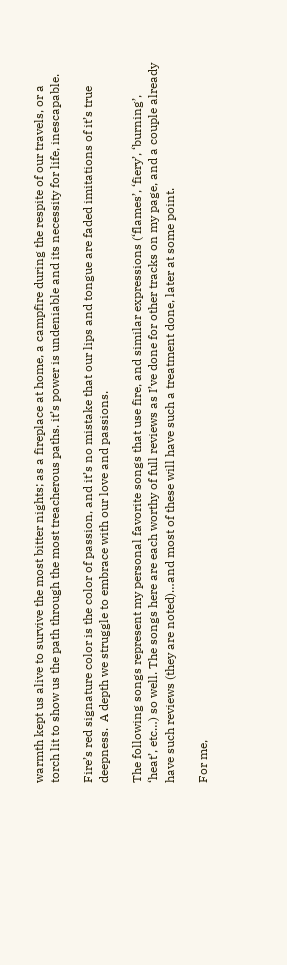warmth kept us alive to survive the most bitter nights; as a fireplace at home, a campfire during the respite of our travels, or a torch lit to show us the path through the most treacherous paths. it’s power is undeniable and its necessity for life, inescapable.

Fire’s red signature color is the color of passion, and it’s no mistake that our lips and tongue are faded imitations of it’s true deepness.  A depth we struggle to embrace with our love and passions.

The following songs represent my personal favorite songs that use fire, and similar expressions (‘flames’, ‘fiery’, ‘burning’, ‘heat’, etc…) so well. The songs here are each worthy of full reviews as I’ve done for other tracks on my page, and a couple already have such reviews (they are noted)…and most of these will have such a treatment done, later at some point.

For me,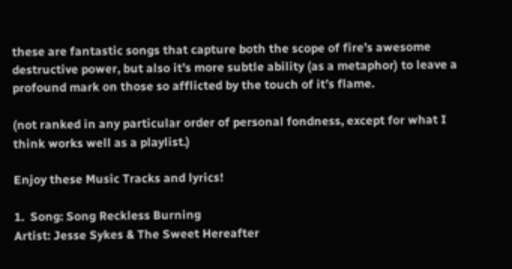these are fantastic songs that capture both the scope of fire’s awesome destructive power, but also it’s more subtle ability (as a metaphor) to leave a profound mark on those so afflicted by the touch of it’s flame.

(not ranked in any particular order of personal fondness, except for what I think works well as a playlist.)

Enjoy these Music Tracks and lyrics!

1.  Song: Song Reckless Burning
Artist: Jesse Sykes & The Sweet Hereafter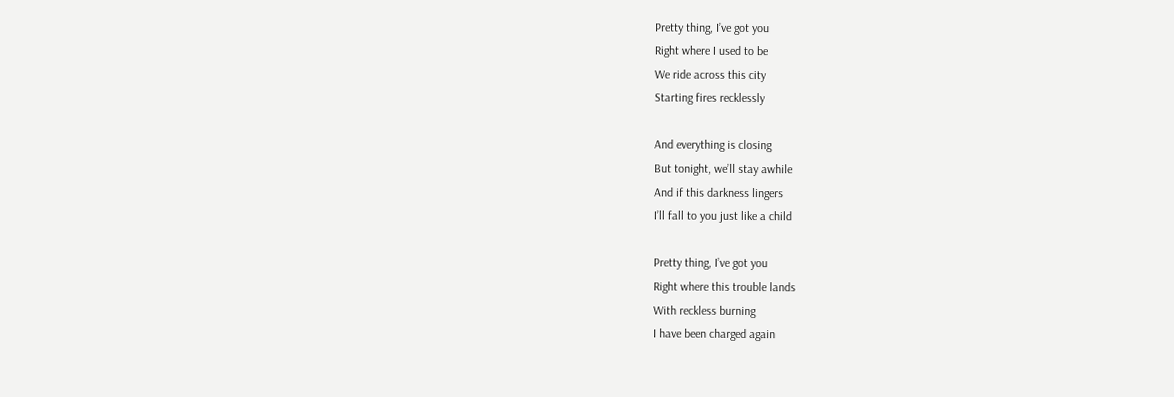Pretty thing, I’ve got you
Right where I used to be
We ride across this city
Starting fires recklessly

And everything is closing
But tonight, we’ll stay awhile
And if this darkness lingers
I’ll fall to you just like a child

Pretty thing, I’ve got you
Right where this trouble lands
With reckless burning
I have been charged again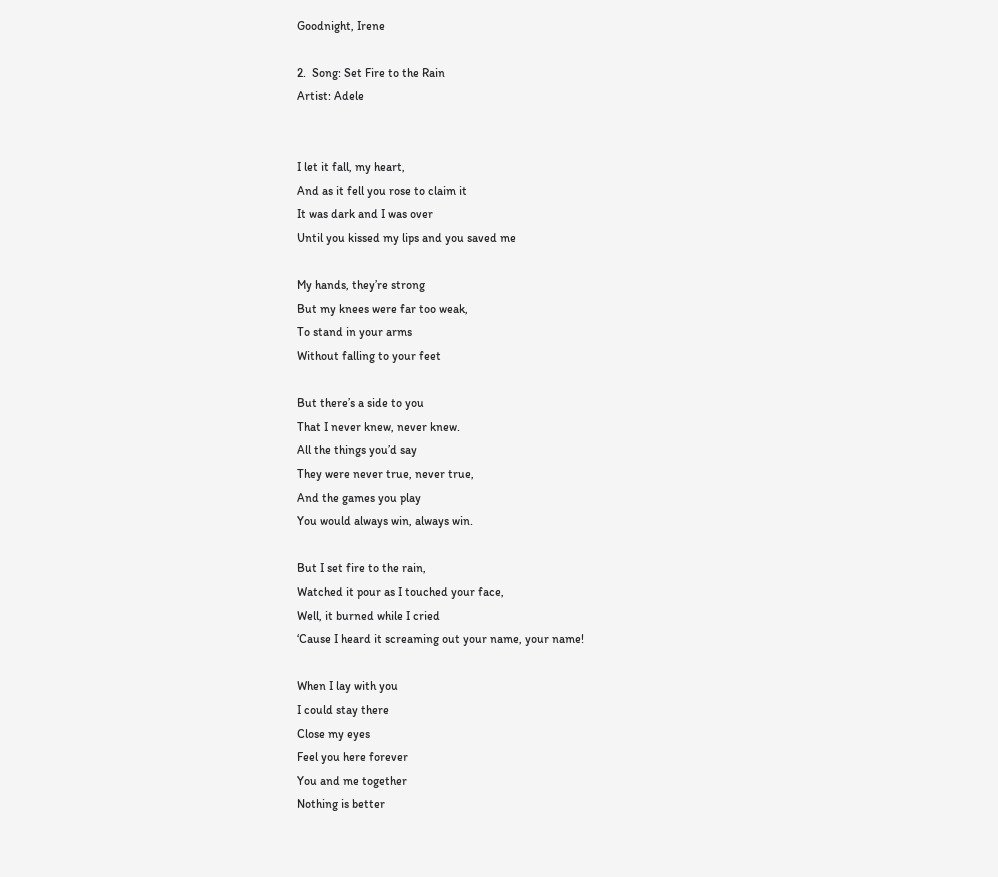Goodnight, Irene

2.  Song: Set Fire to the Rain
Artist: Adele


I let it fall, my heart,
And as it fell you rose to claim it
It was dark and I was over
Until you kissed my lips and you saved me

My hands, they’re strong
But my knees were far too weak,
To stand in your arms
Without falling to your feet

But there’s a side to you
That I never knew, never knew.
All the things you’d say
They were never true, never true,
And the games you play
You would always win, always win.

But I set fire to the rain,
Watched it pour as I touched your face,
Well, it burned while I cried
‘Cause I heard it screaming out your name, your name!

When I lay with you
I could stay there
Close my eyes
Feel you here forever
You and me together
Nothing is better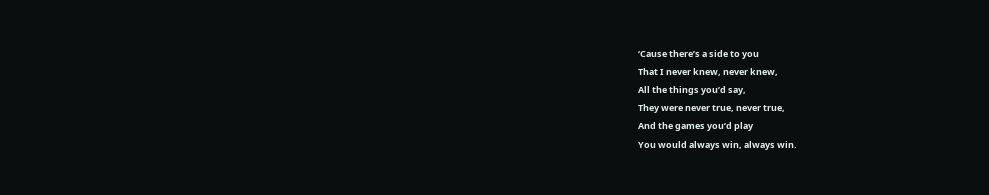‘Cause there’s a side to you
That I never knew, never knew,
All the things you’d say,
They were never true, never true,
And the games you’d play
You would always win, always win.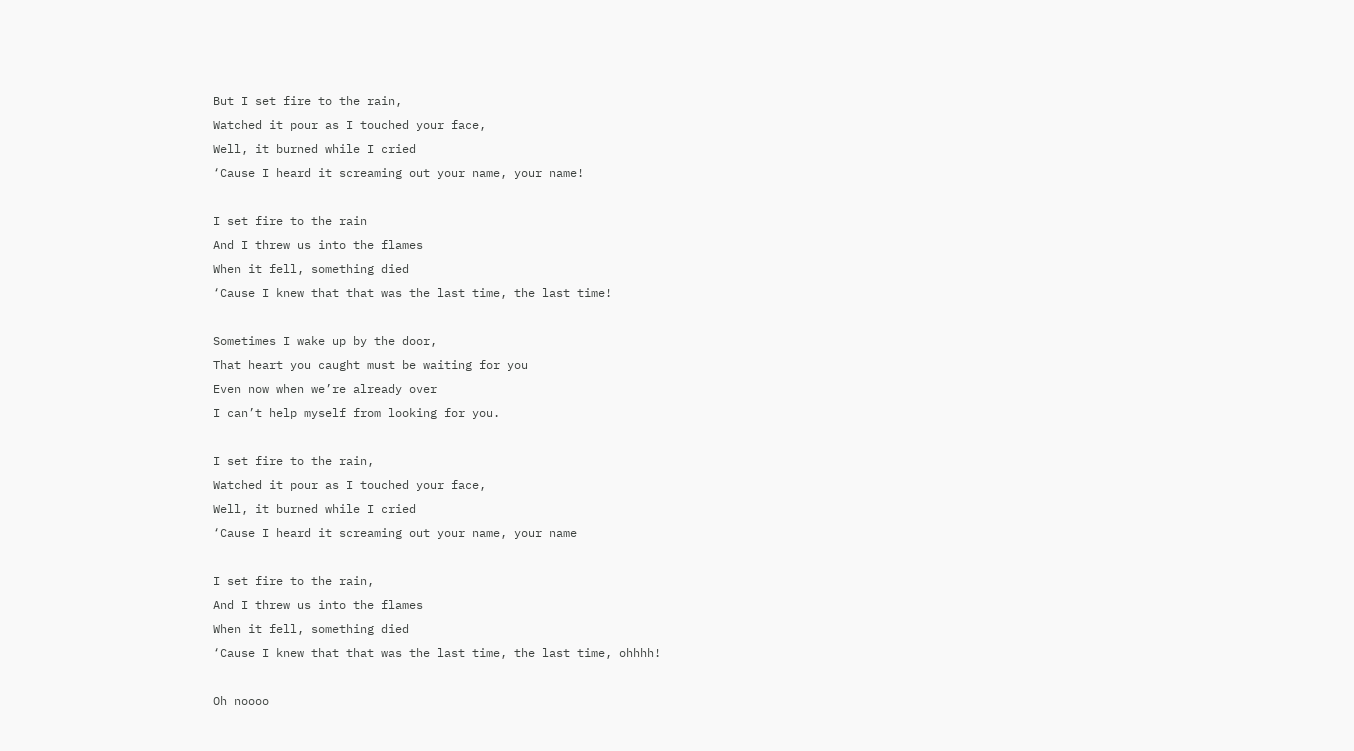But I set fire to the rain,
Watched it pour as I touched your face,
Well, it burned while I cried
‘Cause I heard it screaming out your name, your name!

I set fire to the rain
And I threw us into the flames
When it fell, something died
‘Cause I knew that that was the last time, the last time!

Sometimes I wake up by the door,
That heart you caught must be waiting for you
Even now when we’re already over
I can’t help myself from looking for you.

I set fire to the rain,
Watched it pour as I touched your face,
Well, it burned while I cried
‘Cause I heard it screaming out your name, your name

I set fire to the rain,
And I threw us into the flames
When it fell, something died
‘Cause I knew that that was the last time, the last time, ohhhh!

Oh noooo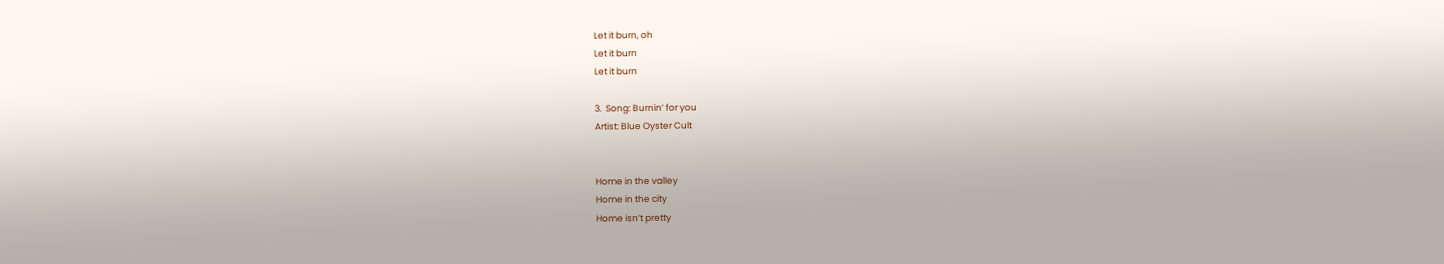Let it burn, oh
Let it burn
Let it burn

3.  Song: Burnin’ for you
Artist: Blue Oyster Cult


Home in the valley
Home in the city
Home isn’t pretty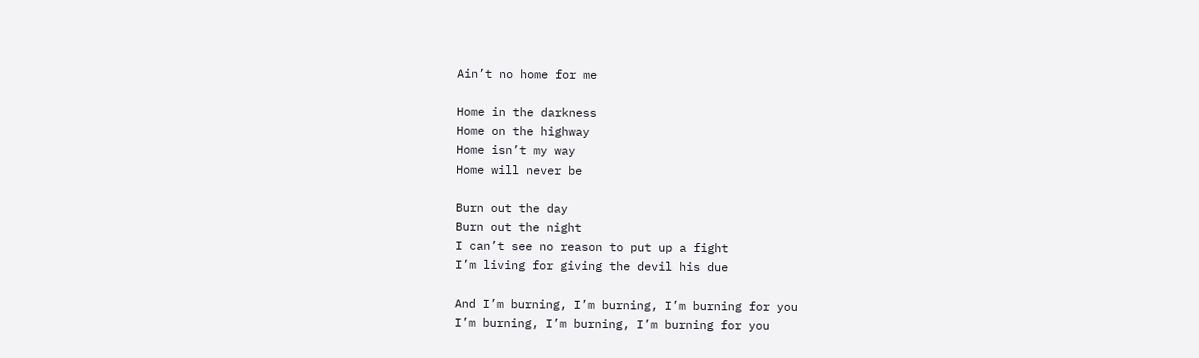Ain’t no home for me

Home in the darkness
Home on the highway
Home isn’t my way
Home will never be

Burn out the day
Burn out the night
I can’t see no reason to put up a fight
I’m living for giving the devil his due

And I’m burning, I’m burning, I’m burning for you
I’m burning, I’m burning, I’m burning for you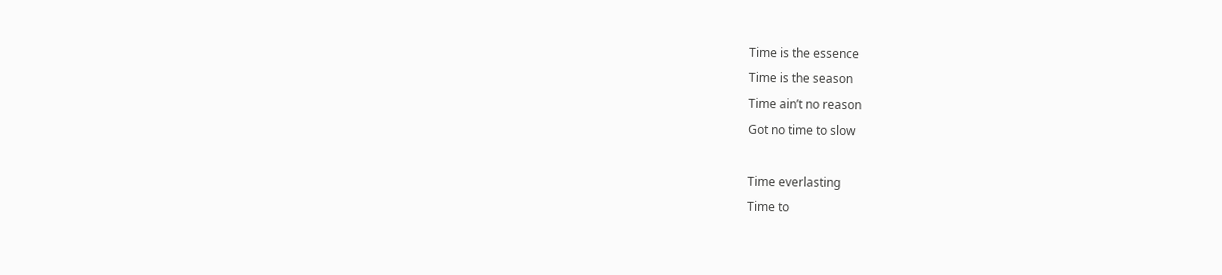Time is the essence
Time is the season
Time ain’t no reason
Got no time to slow

Time everlasting
Time to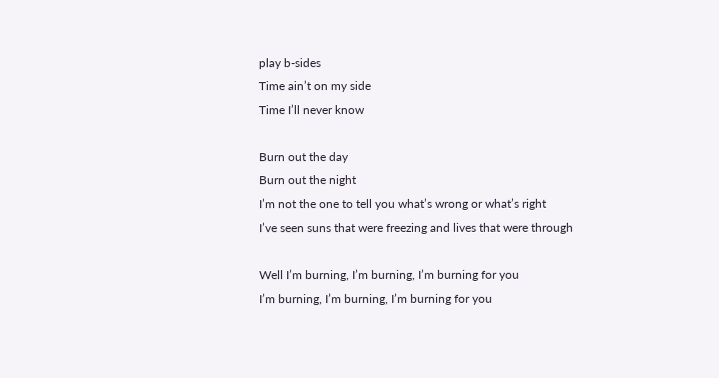play b-sides
Time ain’t on my side
Time I’ll never know

Burn out the day
Burn out the night
I’m not the one to tell you what’s wrong or what’s right
I’ve seen suns that were freezing and lives that were through

Well I’m burning, I’m burning, I’m burning for you
I’m burning, I’m burning, I’m burning for you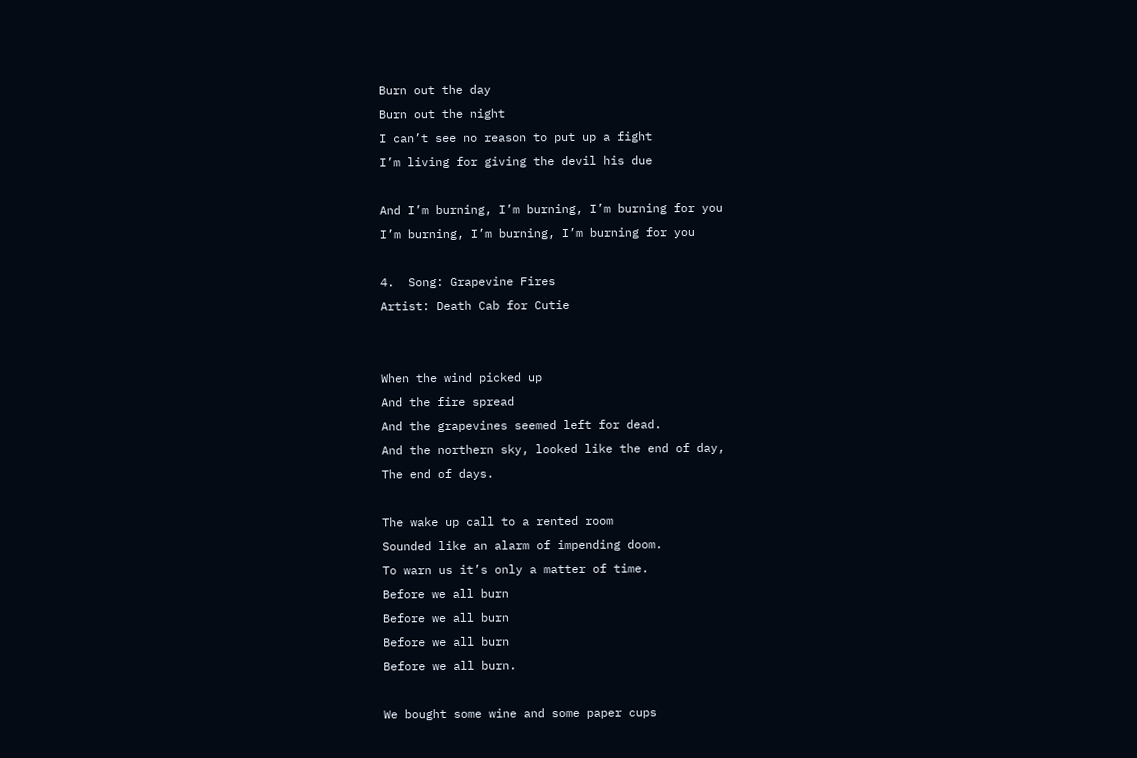Burn out the day
Burn out the night
I can’t see no reason to put up a fight
I’m living for giving the devil his due

And I’m burning, I’m burning, I’m burning for you
I’m burning, I’m burning, I’m burning for you

4.  Song: Grapevine Fires
Artist: Death Cab for Cutie


When the wind picked up
And the fire spread
And the grapevines seemed left for dead.
And the northern sky, looked like the end of day,
The end of days.

The wake up call to a rented room
Sounded like an alarm of impending doom.
To warn us it’s only a matter of time.
Before we all burn
Before we all burn
Before we all burn
Before we all burn.

We bought some wine and some paper cups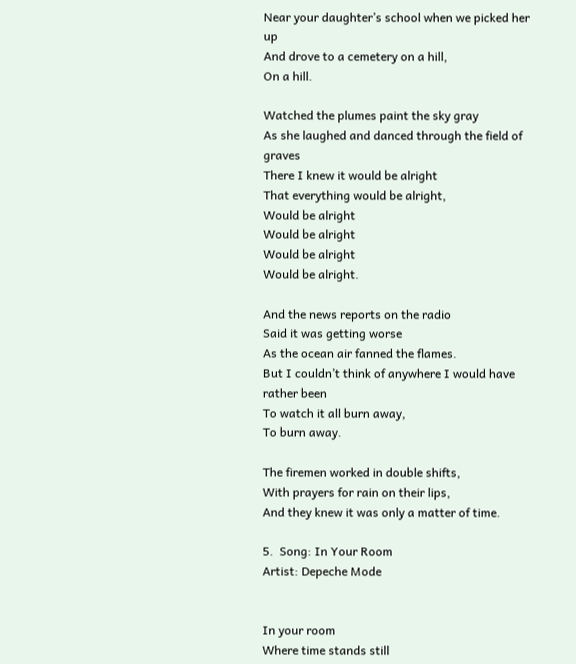Near your daughter’s school when we picked her up
And drove to a cemetery on a hill,
On a hill.

Watched the plumes paint the sky gray
As she laughed and danced through the field of graves
There I knew it would be alright
That everything would be alright,
Would be alright
Would be alright
Would be alright
Would be alright.

And the news reports on the radio
Said it was getting worse
As the ocean air fanned the flames.
But I couldn’t think of anywhere I would have rather been
To watch it all burn away,
To burn away.

The firemen worked in double shifts,
With prayers for rain on their lips,
And they knew it was only a matter of time.

5.  Song: In Your Room
Artist: Depeche Mode


In your room
Where time stands still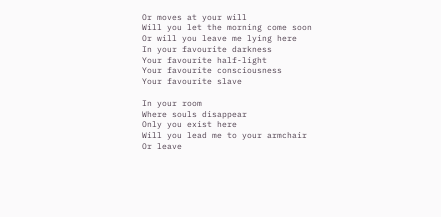Or moves at your will
Will you let the morning come soon
Or will you leave me lying here
In your favourite darkness
Your favourite half-light
Your favourite consciousness
Your favourite slave

In your room
Where souls disappear
Only you exist here
Will you lead me to your armchair
Or leave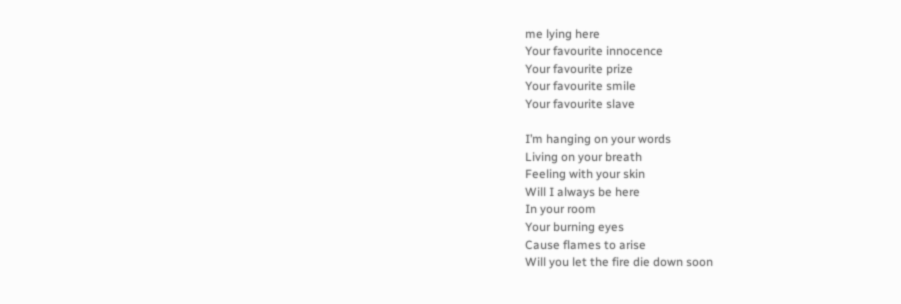me lying here
Your favourite innocence
Your favourite prize
Your favourite smile
Your favourite slave

I’m hanging on your words
Living on your breath
Feeling with your skin
Will I always be here
In your room
Your burning eyes
Cause flames to arise
Will you let the fire die down soon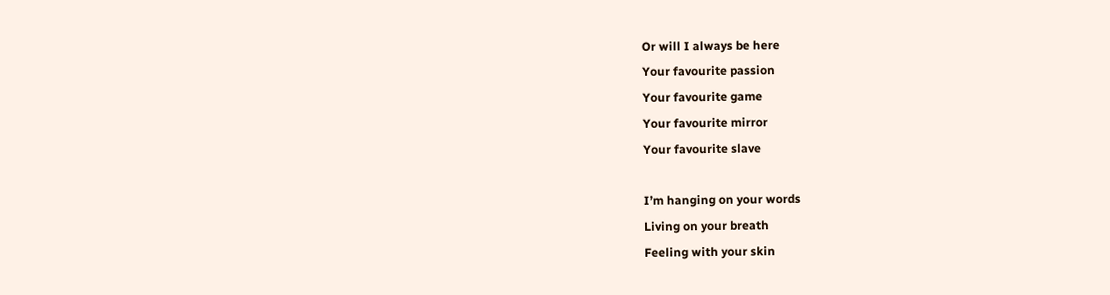Or will I always be here
Your favourite passion
Your favourite game
Your favourite mirror
Your favourite slave

I’m hanging on your words
Living on your breath
Feeling with your skin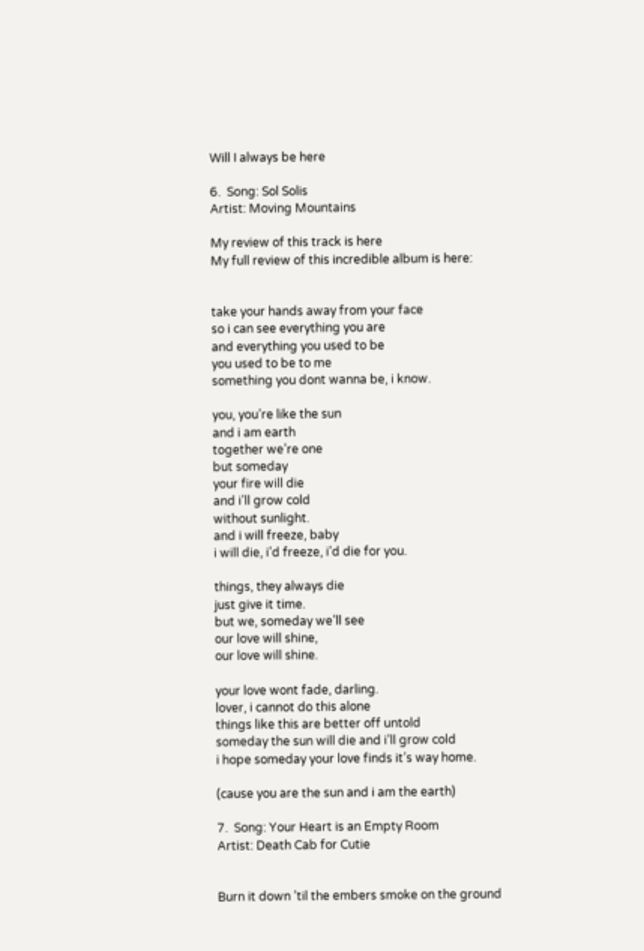Will I always be here

6.  Song: Sol Solis
Artist: Moving Mountains

My review of this track is here
My full review of this incredible album is here:


take your hands away from your face
so i can see everything you are
and everything you used to be
you used to be to me
something you dont wanna be, i know.

you, you’re like the sun
and i am earth
together we’re one
but someday
your fire will die
and i’ll grow cold
without sunlight.
and i will freeze, baby
i will die, i’d freeze, i’d die for you.

things, they always die
just give it time.
but we, someday we’ll see
our love will shine,
our love will shine.

your love wont fade, darling.
lover, i cannot do this alone
things like this are better off untold
someday the sun will die and i’ll grow cold
i hope someday your love finds it’s way home.

(cause you are the sun and i am the earth)

7.  Song: Your Heart is an Empty Room
Artist: Death Cab for Cutie


Burn it down ’til the embers smoke on the ground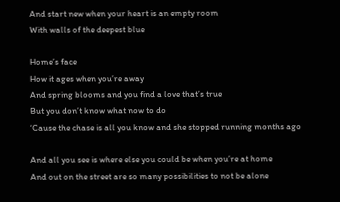And start new when your heart is an empty room
With walls of the deepest blue

Home’s face
How it ages when you’re away
And spring blooms and you find a love that’s true
But you don’t know what now to do
‘Cause the chase is all you know and she stopped running months ago

And all you see is where else you could be when you’re at home
And out on the street are so many possibilities to not be alone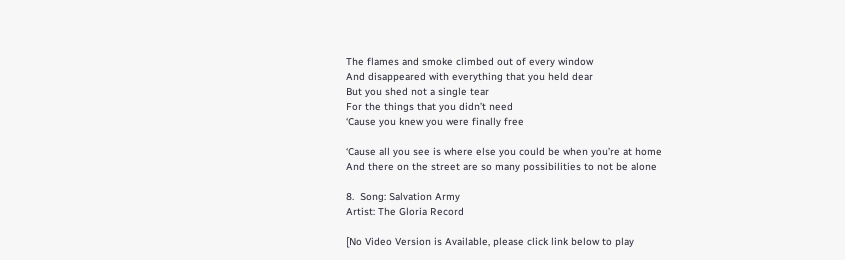The flames and smoke climbed out of every window
And disappeared with everything that you held dear
But you shed not a single tear
For the things that you didn’t need
‘Cause you knew you were finally free

‘Cause all you see is where else you could be when you’re at home
And there on the street are so many possibilities to not be alone

8.  Song: Salvation Army
Artist: The Gloria Record

[No Video Version is Available, please click link below to play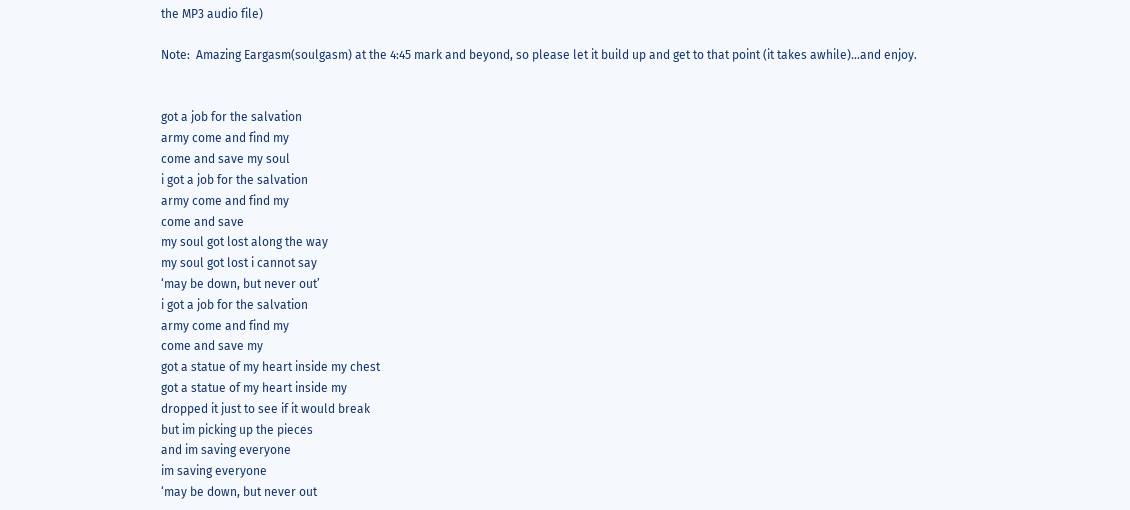the MP3 audio file)

Note:  Amazing Eargasm(soulgasm) at the 4:45 mark and beyond, so please let it build up and get to that point (it takes awhile)…and enjoy.


got a job for the salvation
army come and find my
come and save my soul
i got a job for the salvation
army come and find my
come and save
my soul got lost along the way
my soul got lost i cannot say
‘may be down, but never out’
i got a job for the salvation
army come and find my
come and save my
got a statue of my heart inside my chest
got a statue of my heart inside my
dropped it just to see if it would break
but im picking up the pieces
and im saving everyone
im saving everyone
‘may be down, but never out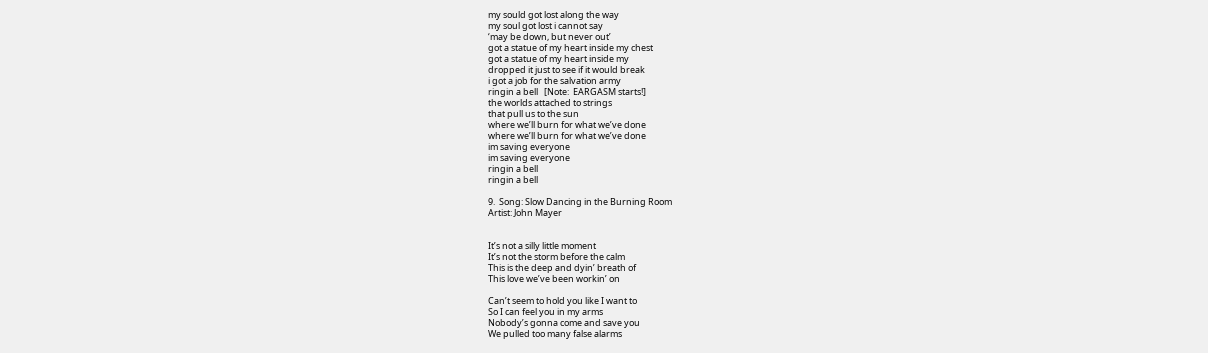my sould got lost along the way
my soul got lost i cannot say
‘may be down, but never out’
got a statue of my heart inside my chest
got a statue of my heart inside my
dropped it just to see if it would break
i got a job for the salvation army
ringin a bell   [Note:  EARGASM starts!]
the worlds attached to strings
that pull us to the sun
where we’ll burn for what we’ve done
where we’ll burn for what we’ve done
im saving everyone
im saving everyone
ringin a bell
ringin a bell

9.  Song: Slow Dancing in the Burning Room
Artist: John Mayer


It’s not a silly little moment
It’s not the storm before the calm
This is the deep and dyin’ breath of
This love we’ve been workin’ on

Can’t seem to hold you like I want to
So I can feel you in my arms
Nobody’s gonna come and save you
We pulled too many false alarms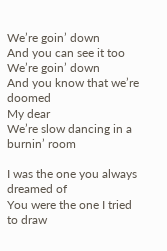We’re goin’ down
And you can see it too
We’re goin’ down
And you know that we’re doomed
My dear
We’re slow dancing in a burnin’ room

I was the one you always dreamed of
You were the one I tried to draw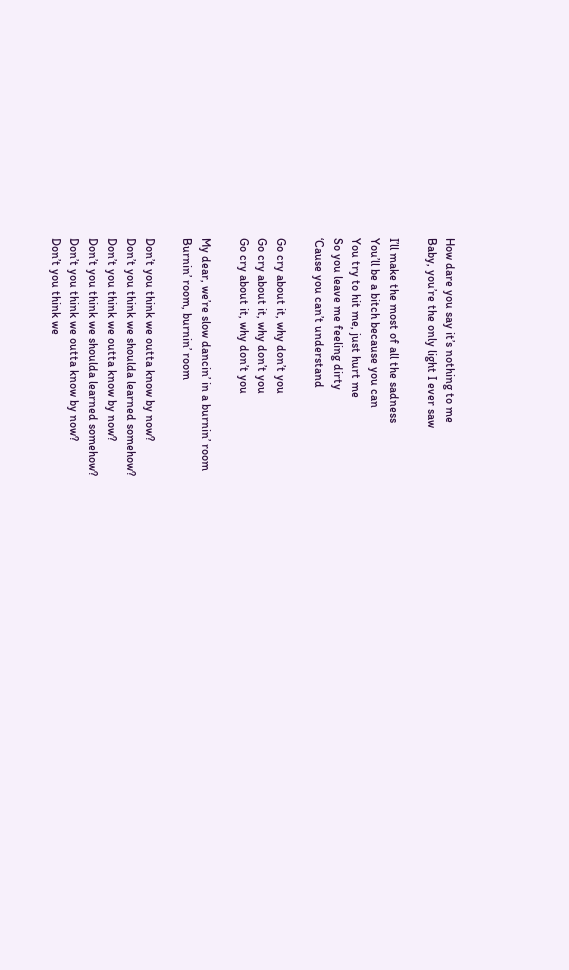How dare you say it’s nothing to me
Baby, you’re the only light I ever saw

I’ll make the most of all the sadness
You’ll be a bitch because you can
You try to hit me, just hurt me
So you leave me feeling dirty
‘Cause you can’t understand

Go cry about it, why don’t you
Go cry about it, why don’t you
Go cry about it, why don’t you

My dear, we’re slow dancin’ in a burnin’ room
Burnin’ room, burnin’ room

Don’t you think we outta know by now?
Don’t you think we shoulda learned somehow?
Don’t you think we outta know by now?
Don’t you think we shoulda learned somehow?
Don’t you think we outta know by now?
Don’t you think we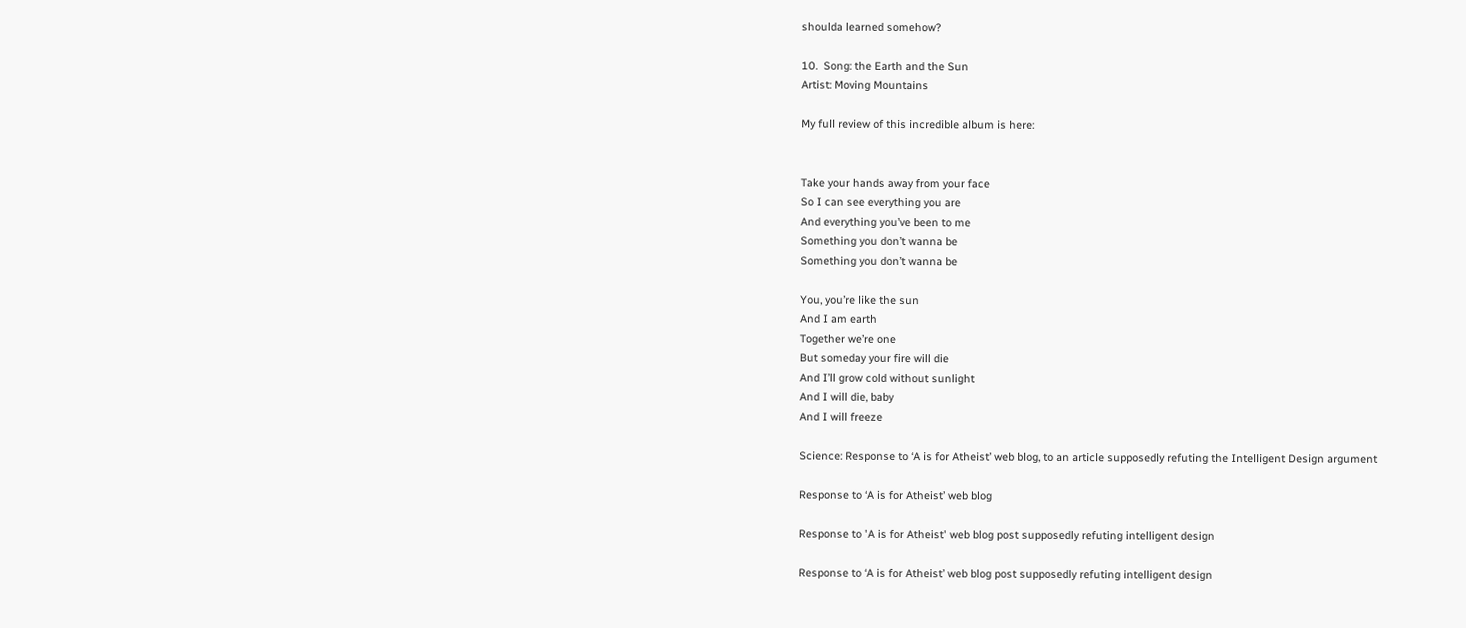shoulda learned somehow?

10.  Song: the Earth and the Sun
Artist: Moving Mountains

My full review of this incredible album is here:


Take your hands away from your face
So I can see everything you are
And everything you’ve been to me
Something you don’t wanna be
Something you don’t wanna be

You, you’re like the sun
And I am earth
Together we’re one
But someday your fire will die
And I’ll grow cold without sunlight
And I will die, baby
And I will freeze

Science: Response to ‘A is for Atheist’ web blog, to an article supposedly refuting the Intelligent Design argument

Response to ‘A is for Atheist’ web blog

Response to 'A is for Atheist' web blog post supposedly refuting intelligent design

Response to ‘A is for Atheist’ web blog post supposedly refuting intelligent design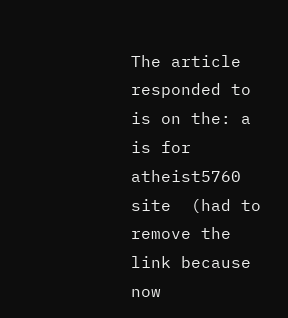The article responded to is on the: a is for atheist5760 site  (had to remove the link because now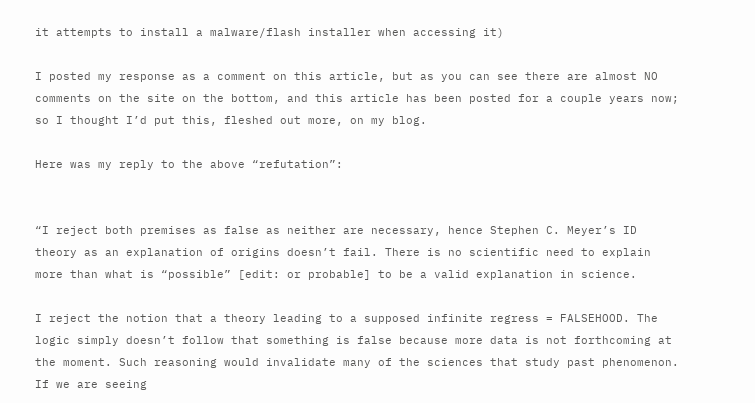it attempts to install a malware/flash installer when accessing it)

I posted my response as a comment on this article, but as you can see there are almost NO comments on the site on the bottom, and this article has been posted for a couple years now; so I thought I’d put this, fleshed out more, on my blog.

Here was my reply to the above “refutation”:


“I reject both premises as false as neither are necessary, hence Stephen C. Meyer’s ID theory as an explanation of origins doesn’t fail. There is no scientific need to explain more than what is “possible” [edit: or probable] to be a valid explanation in science.

I reject the notion that a theory leading to a supposed infinite regress = FALSEHOOD. The logic simply doesn’t follow that something is false because more data is not forthcoming at the moment. Such reasoning would invalidate many of the sciences that study past phenomenon. If we are seeing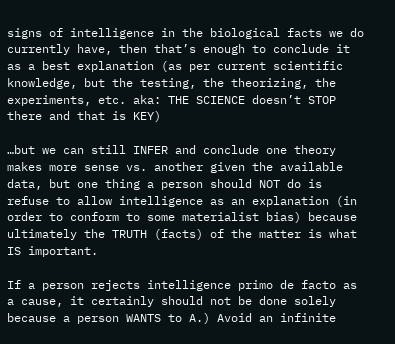signs of intelligence in the biological facts we do currently have, then that’s enough to conclude it as a best explanation (as per current scientific knowledge, but the testing, the theorizing, the experiments, etc. aka: THE SCIENCE doesn’t STOP there and that is KEY)

…but we can still INFER and conclude one theory makes more sense vs. another given the available data, but one thing a person should NOT do is refuse to allow intelligence as an explanation (in order to conform to some materialist bias) because ultimately the TRUTH (facts) of the matter is what IS important.

If a person rejects intelligence primo de facto as a cause, it certainly should not be done solely because a person WANTS to A.) Avoid an infinite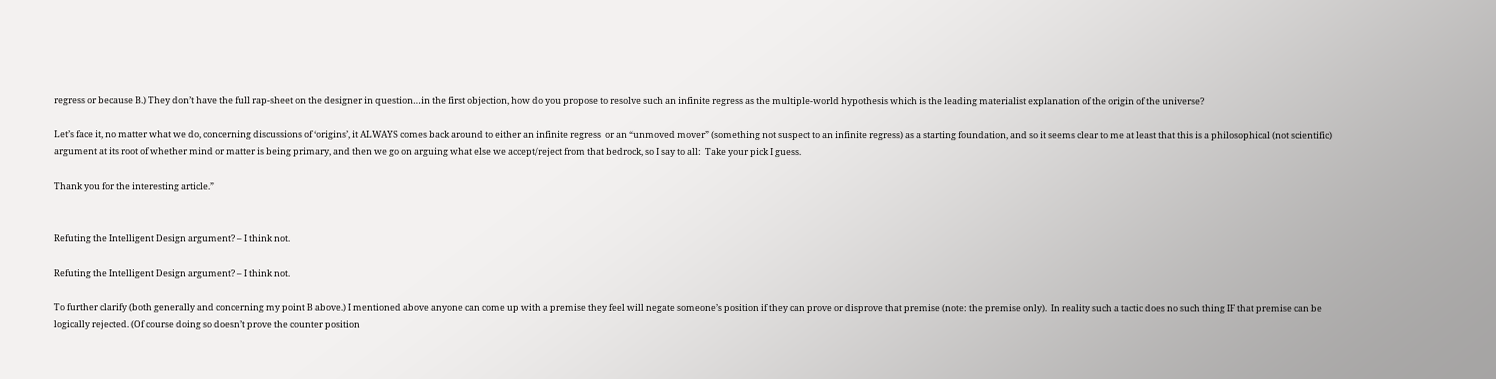regress or because B.) They don’t have the full rap-sheet on the designer in question…in the first objection, how do you propose to resolve such an infinite regress as the multiple-world hypothesis which is the leading materialist explanation of the origin of the universe?

Let’s face it, no matter what we do, concerning discussions of ‘origins’, it ALWAYS comes back around to either an infinite regress  or an “unmoved mover” (something not suspect to an infinite regress) as a starting foundation, and so it seems clear to me at least that this is a philosophical (not scientific) argument at its root of whether mind or matter is being primary, and then we go on arguing what else we accept/reject from that bedrock, so I say to all:  Take your pick I guess.

Thank you for the interesting article.”


Refuting the Intelligent Design argument? – I think not.

Refuting the Intelligent Design argument? – I think not.

To further clarify (both generally and concerning my point B above.) I mentioned above anyone can come up with a premise they feel will negate someone’s position if they can prove or disprove that premise (note: the premise only).  In reality such a tactic does no such thing IF that premise can be logically rejected. (Of course doing so doesn’t prove the counter position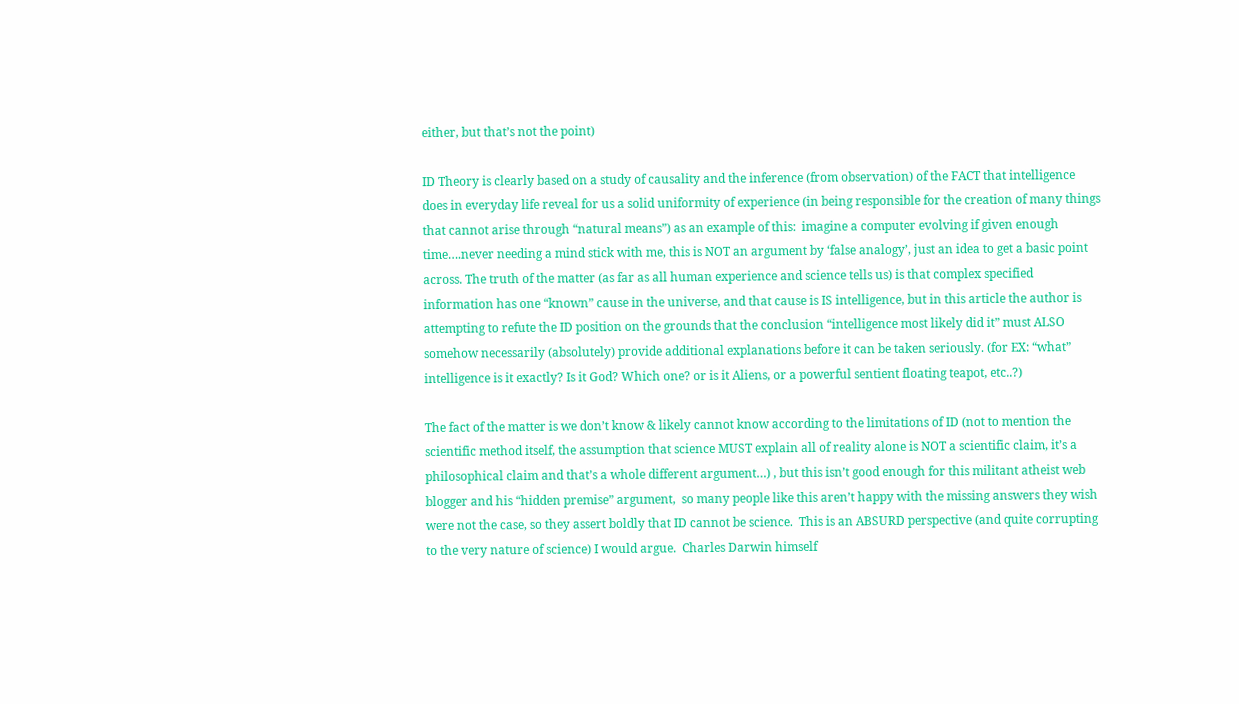either, but that’s not the point)

ID Theory is clearly based on a study of causality and the inference (from observation) of the FACT that intelligence does in everyday life reveal for us a solid uniformity of experience (in being responsible for the creation of many things that cannot arise through “natural means”) as an example of this:  imagine a computer evolving if given enough time….never needing a mind stick with me, this is NOT an argument by ‘false analogy’, just an idea to get a basic point across. The truth of the matter (as far as all human experience and science tells us) is that complex specified information has one “known” cause in the universe, and that cause is IS intelligence, but in this article the author is attempting to refute the ID position on the grounds that the conclusion “intelligence most likely did it” must ALSO somehow necessarily (absolutely) provide additional explanations before it can be taken seriously. (for EX: “what” intelligence is it exactly? Is it God? Which one? or is it Aliens, or a powerful sentient floating teapot, etc..?)

The fact of the matter is we don’t know & likely cannot know according to the limitations of ID (not to mention the scientific method itself, the assumption that science MUST explain all of reality alone is NOT a scientific claim, it’s a philosophical claim and that’s a whole different argument…) , but this isn’t good enough for this militant atheist web blogger and his “hidden premise” argument,  so many people like this aren’t happy with the missing answers they wish were not the case, so they assert boldly that ID cannot be science.  This is an ABSURD perspective (and quite corrupting to the very nature of science) I would argue.  Charles Darwin himself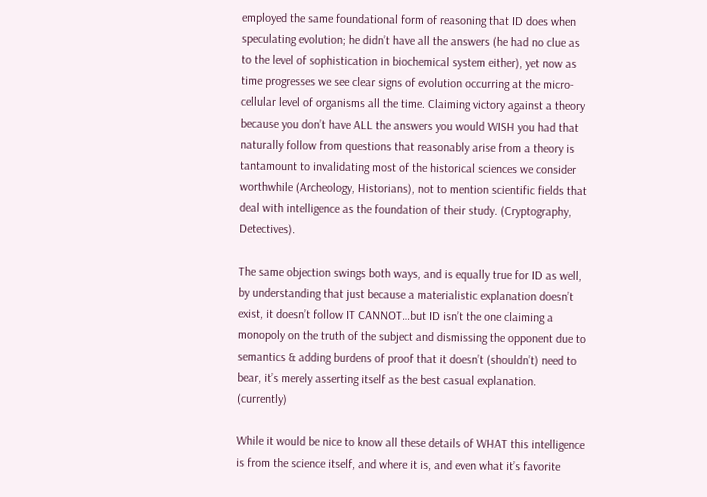employed the same foundational form of reasoning that ID does when speculating evolution; he didn’t have all the answers (he had no clue as to the level of sophistication in biochemical system either), yet now as time progresses we see clear signs of evolution occurring at the micro-cellular level of organisms all the time. Claiming victory against a theory because you don’t have ALL the answers you would WISH you had that naturally follow from questions that reasonably arise from a theory is tantamount to invalidating most of the historical sciences we consider worthwhile (Archeology, Historians), not to mention scientific fields that deal with intelligence as the foundation of their study. (Cryptography, Detectives).

The same objection swings both ways, and is equally true for ID as well, by understanding that just because a materialistic explanation doesn’t exist, it doesn’t follow IT CANNOT…but ID isn’t the one claiming a monopoly on the truth of the subject and dismissing the opponent due to semantics & adding burdens of proof that it doesn’t (shouldn’t) need to bear, it’s merely asserting itself as the best casual explanation. (currently)

While it would be nice to know all these details of WHAT this intelligence is from the science itself, and where it is, and even what it’s favorite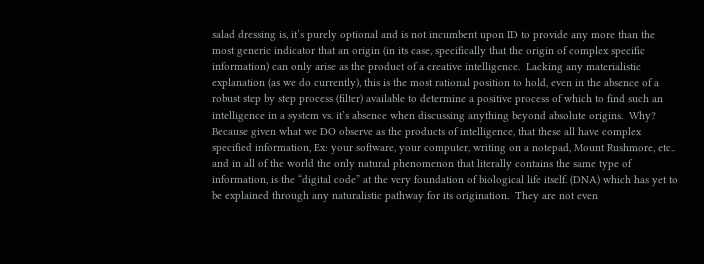salad dressing is, it’s purely optional and is not incumbent upon ID to provide any more than the most generic indicator that an origin (in its case, specifically that the origin of complex specific information) can only arise as the product of a creative intelligence.  Lacking any materialistic explanation (as we do currently), this is the most rational position to hold, even in the absence of a robust step by step process (filter) available to determine a positive process of which to find such an intelligence in a system vs. it’s absence when discussing anything beyond absolute origins.  Why? Because given what we DO observe as the products of intelligence, that these all have complex specified information, Ex: your software, your computer, writing on a notepad, Mount Rushmore, etc.. and in all of the world the only natural phenomenon that literally contains the same type of information, is the “digital code” at the very foundation of biological life itself. (DNA) which has yet to be explained through any naturalistic pathway for its origination.  They are not even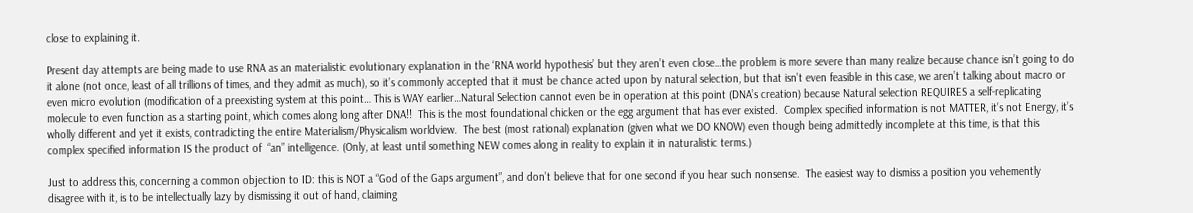close to explaining it.

Present day attempts are being made to use RNA as an materialistic evolutionary explanation in the ‘RNA world hypothesis’ but they aren’t even close…the problem is more severe than many realize because chance isn’t going to do it alone (not once, least of all trillions of times, and they admit as much), so it’s commonly accepted that it must be chance acted upon by natural selection, but that isn’t even feasible in this case, we aren’t talking about macro or even micro evolution (modification of a preexisting system at this point… This is WAY earlier…Natural Selection cannot even be in operation at this point (DNA’s creation) because Natural selection REQUIRES a self-replicating molecule to even function as a starting point, which comes along long after DNA!!  This is the most foundational chicken or the egg argument that has ever existed.  Complex specified information is not MATTER, it’s not Energy, it’s wholly different and yet it exists, contradicting the entire Materialism/Physicalism worldview.  The best (most rational) explanation (given what we DO KNOW) even though being admittedly incomplete at this time, is that this complex specified information IS the product of  “an” intelligence. (Only, at least until something NEW comes along in reality to explain it in naturalistic terms.)

Just to address this, concerning a common objection to ID: this is NOT a “God of the Gaps argument”, and don’t believe that for one second if you hear such nonsense.  The easiest way to dismiss a position you vehemently disagree with it, is to be intellectually lazy by dismissing it out of hand, claiming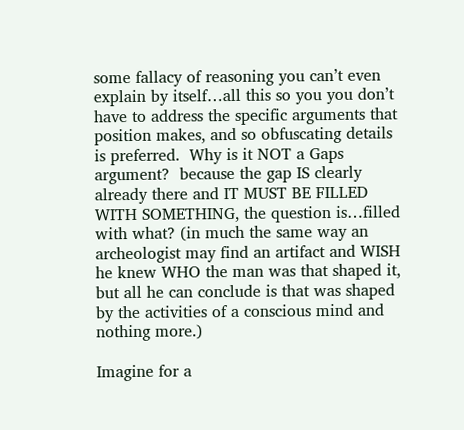some fallacy of reasoning you can’t even explain by itself…all this so you you don’t have to address the specific arguments that position makes, and so obfuscating details is preferred.  Why is it NOT a Gaps argument?  because the gap IS clearly already there and IT MUST BE FILLED WITH SOMETHING, the question is…filled with what? (in much the same way an archeologist may find an artifact and WISH he knew WHO the man was that shaped it, but all he can conclude is that was shaped by the activities of a conscious mind and nothing more.)

Imagine for a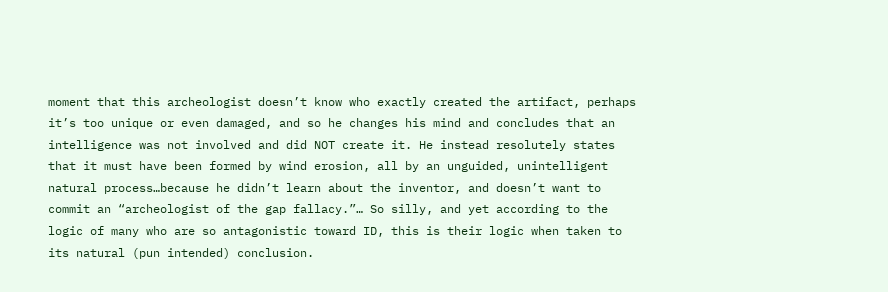moment that this archeologist doesn’t know who exactly created the artifact, perhaps it’s too unique or even damaged, and so he changes his mind and concludes that an intelligence was not involved and did NOT create it. He instead resolutely states that it must have been formed by wind erosion, all by an unguided, unintelligent natural process…because he didn’t learn about the inventor, and doesn’t want to commit an “archeologist of the gap fallacy.”… So silly, and yet according to the logic of many who are so antagonistic toward ID, this is their logic when taken to its natural (pun intended) conclusion.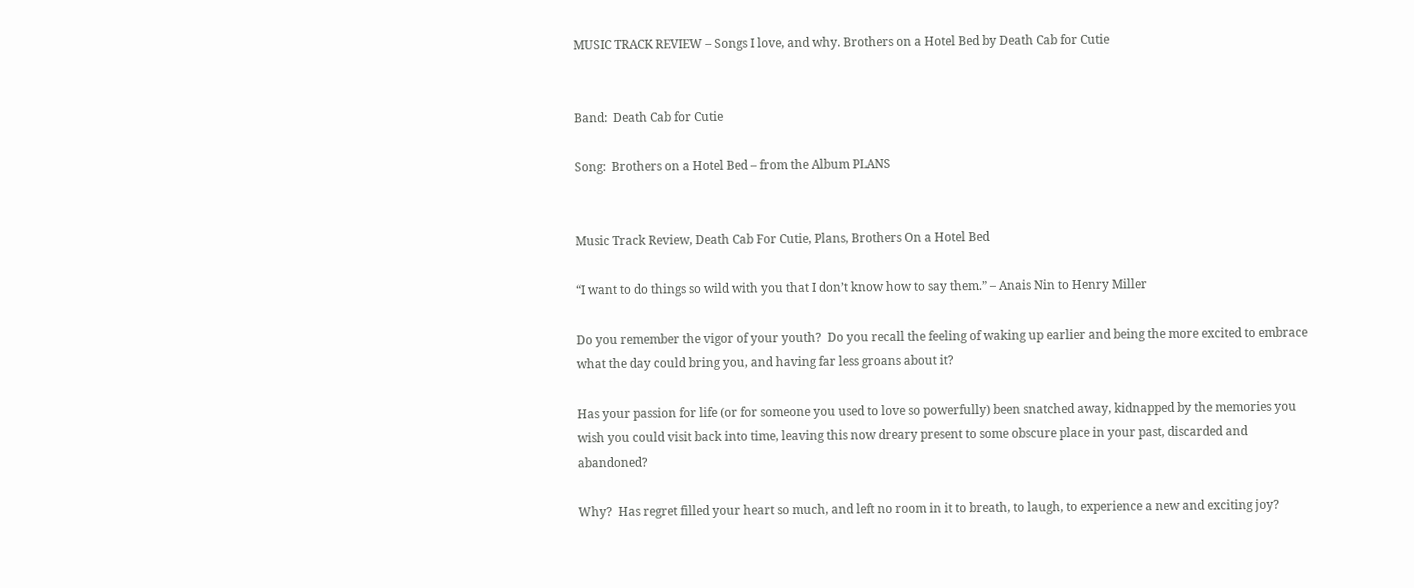MUSIC TRACK REVIEW – Songs I love, and why. Brothers on a Hotel Bed by Death Cab for Cutie


Band:  Death Cab for Cutie

Song:  Brothers on a Hotel Bed – from the Album PLANS


Music Track Review, Death Cab For Cutie, Plans, Brothers On a Hotel Bed

“I want to do things so wild with you that I don’t know how to say them.” – Anais Nin to Henry Miller

Do you remember the vigor of your youth?  Do you recall the feeling of waking up earlier and being the more excited to embrace what the day could bring you, and having far less groans about it?

Has your passion for life (or for someone you used to love so powerfully) been snatched away, kidnapped by the memories you wish you could visit back into time, leaving this now dreary present to some obscure place in your past, discarded and abandoned?

Why?  Has regret filled your heart so much, and left no room in it to breath, to laugh, to experience a new and exciting joy?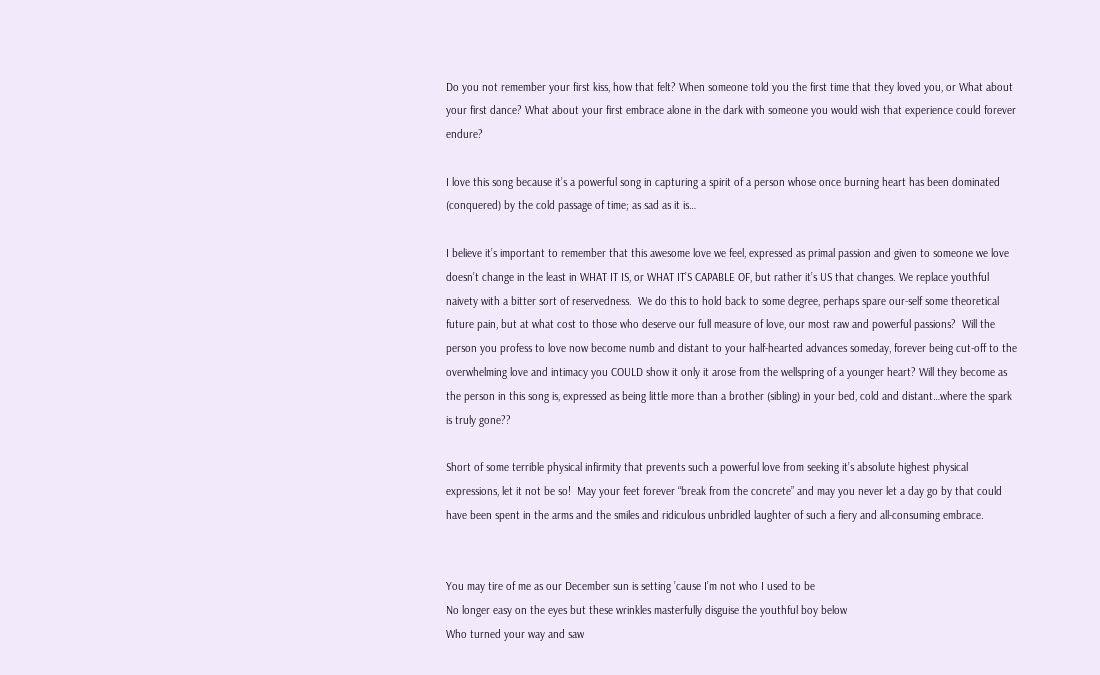Do you not remember your first kiss, how that felt? When someone told you the first time that they loved you, or What about your first dance? What about your first embrace alone in the dark with someone you would wish that experience could forever endure?

I love this song because it’s a powerful song in capturing a spirit of a person whose once burning heart has been dominated (conquered) by the cold passage of time; as sad as it is…

I believe it’s important to remember that this awesome love we feel, expressed as primal passion and given to someone we love doesn’t change in the least in WHAT IT IS, or WHAT IT’S CAPABLE OF, but rather it’s US that changes. We replace youthful naivety with a bitter sort of reservedness.  We do this to hold back to some degree, perhaps spare our-self some theoretical future pain, but at what cost to those who deserve our full measure of love, our most raw and powerful passions?  Will the person you profess to love now become numb and distant to your half-hearted advances someday, forever being cut-off to the overwhelming love and intimacy you COULD show it only it arose from the wellspring of a younger heart? Will they become as the person in this song is, expressed as being little more than a brother (sibling) in your bed, cold and distant…where the spark is truly gone??

Short of some terrible physical infirmity that prevents such a powerful love from seeking it’s absolute highest physical expressions, let it not be so!  May your feet forever “break from the concrete” and may you never let a day go by that could have been spent in the arms and the smiles and ridiculous unbridled laughter of such a fiery and all-consuming embrace.


You may tire of me as our December sun is setting ’cause I’m not who I used to be
No longer easy on the eyes but these wrinkles masterfully disguise the youthful boy below
Who turned your way and saw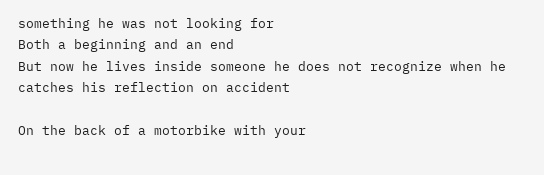something he was not looking for
Both a beginning and an end
But now he lives inside someone he does not recognize when he catches his reflection on accident

On the back of a motorbike with your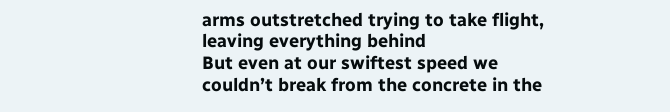arms outstretched trying to take flight, leaving everything behind
But even at our swiftest speed we couldn’t break from the concrete in the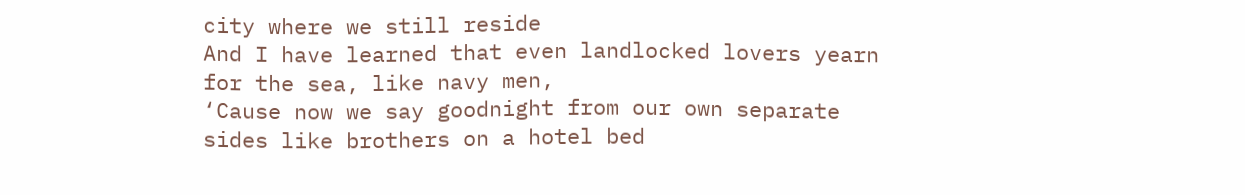city where we still reside
And I have learned that even landlocked lovers yearn for the sea, like navy men,
‘Cause now we say goodnight from our own separate sides like brothers on a hotel bed